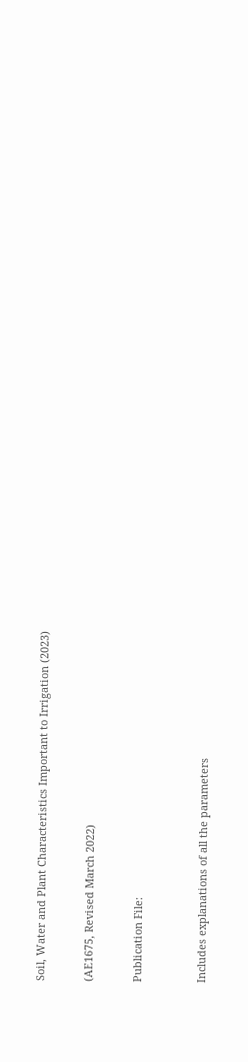Soil, Water and Plant Characteristics Important to Irrigation (2023)


(AE1675, Revised March 2022)


Publication File:



Includes explanations of all the parameters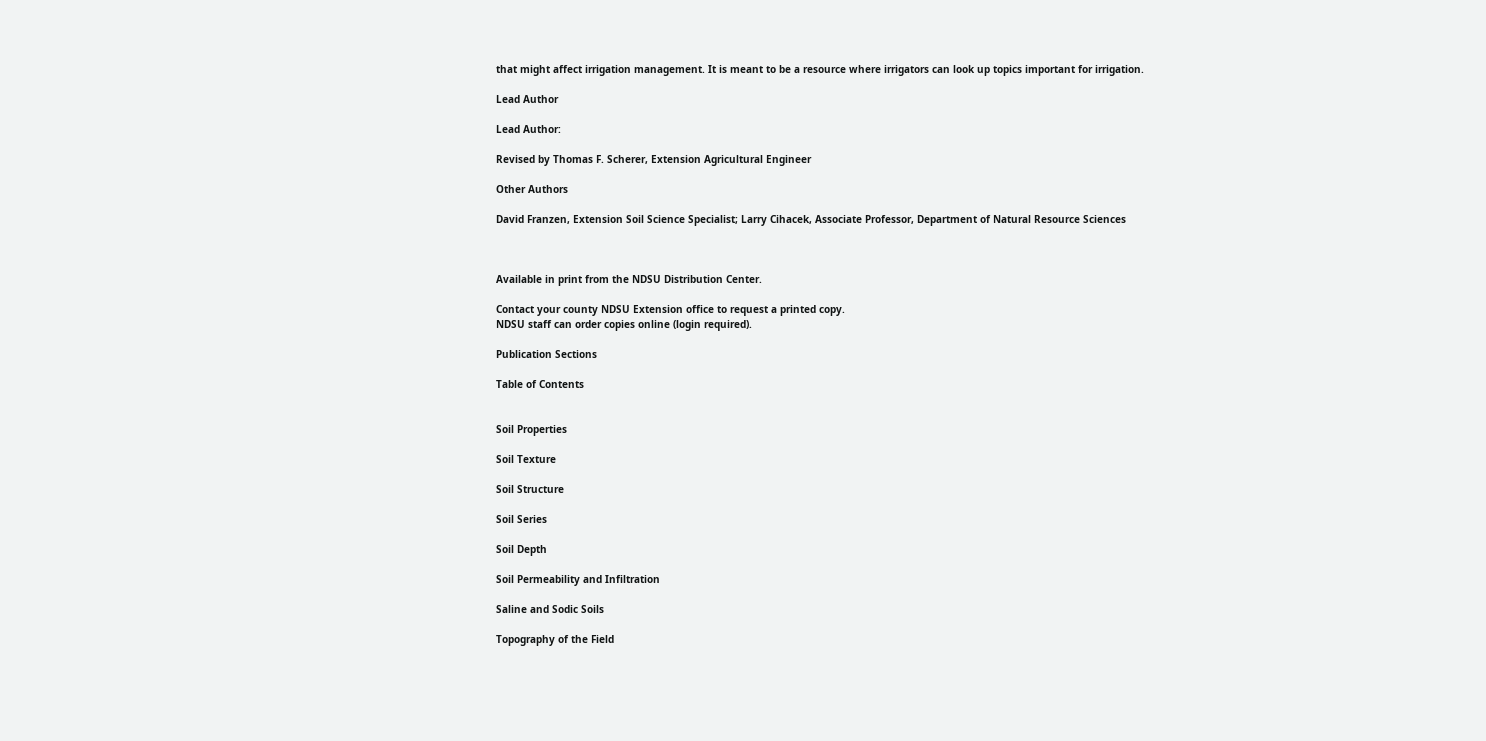that might affect irrigation management. It is meant to be a resource where irrigators can look up topics important for irrigation.

Lead Author

Lead Author:

Revised by Thomas F. Scherer, Extension Agricultural Engineer

Other Authors

David Franzen, Extension Soil Science Specialist; Larry Cihacek, Associate Professor, Department of Natural Resource Sciences



Available in print from the NDSU Distribution Center.

Contact your county NDSU Extension office to request a printed copy.
NDSU staff can order copies online (login required).

Publication Sections

Table of Contents


Soil Properties

Soil Texture

Soil Structure

Soil Series

Soil Depth

Soil Permeability and Infiltration

Saline and Sodic Soils

Topography of the Field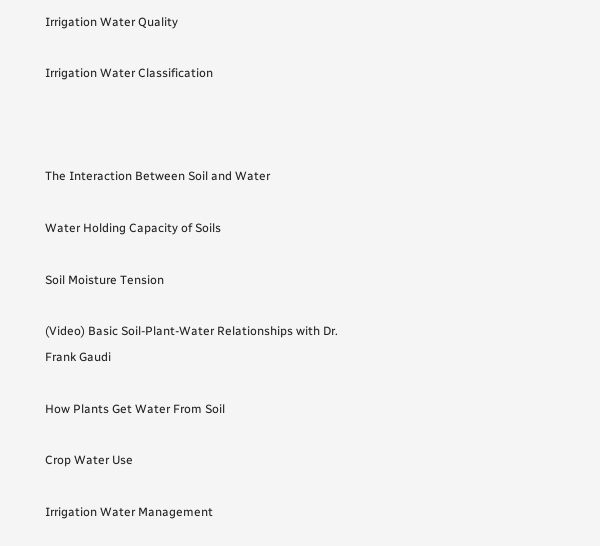Irrigation Water Quality

Irrigation Water Classification



The Interaction Between Soil and Water

Water Holding Capacity of Soils

Soil Moisture Tension

(Video) Basic Soil-Plant-Water Relationships with Dr. Frank Gaudi

How Plants Get Water From Soil

Crop Water Use

Irrigation Water Management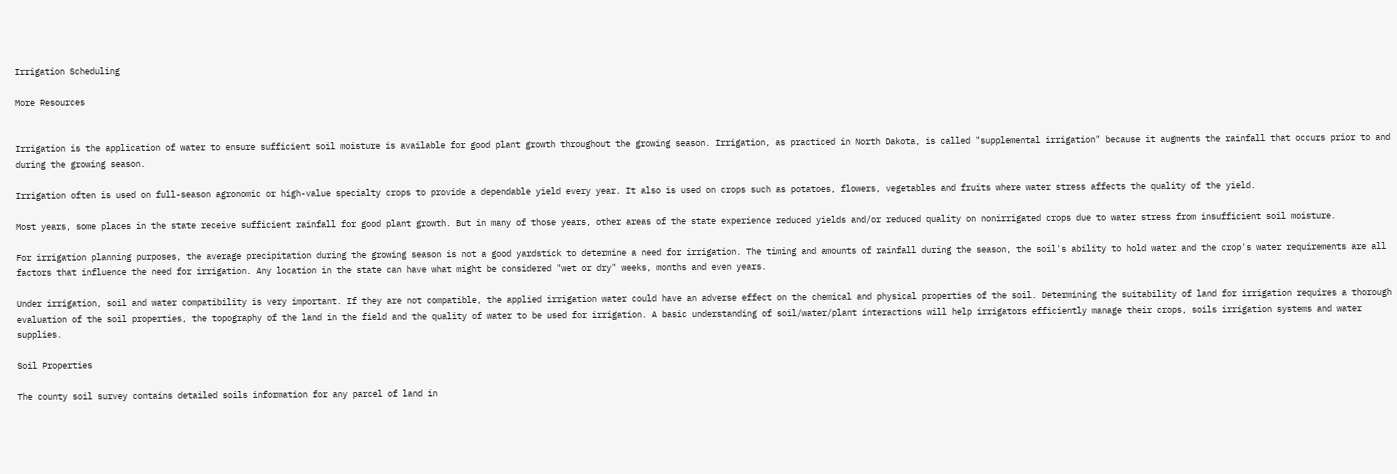Irrigation Scheduling

More Resources


Irrigation is the application of water to ensure sufficient soil moisture is available for good plant growth throughout the growing season. Irrigation, as practiced in North Dakota, is called "supplemental irrigation" because it augments the rainfall that occurs prior to and during the growing season.

Irrigation often is used on full-season agronomic or high-value specialty crops to provide a dependable yield every year. It also is used on crops such as potatoes, flowers, vegetables and fruits where water stress affects the quality of the yield.

Most years, some places in the state receive sufficient rainfall for good plant growth. But in many of those years, other areas of the state experience reduced yields and/or reduced quality on nonirrigated crops due to water stress from insufficient soil moisture.

For irrigation planning purposes, the average precipitation during the growing season is not a good yardstick to determine a need for irrigation. The timing and amounts of rainfall during the season, the soil's ability to hold water and the crop's water requirements are all factors that influence the need for irrigation. Any location in the state can have what might be considered "wet or dry" weeks, months and even years.

Under irrigation, soil and water compatibility is very important. If they are not compatible, the applied irrigation water could have an adverse effect on the chemical and physical properties of the soil. Determining the suitability of land for irrigation requires a thorough evaluation of the soil properties, the topography of the land in the field and the quality of water to be used for irrigation. A basic understanding of soil/water/plant interactions will help irrigators efficiently manage their crops, soils irrigation systems and water supplies.

Soil Properties

The county soil survey contains detailed soils information for any parcel of land in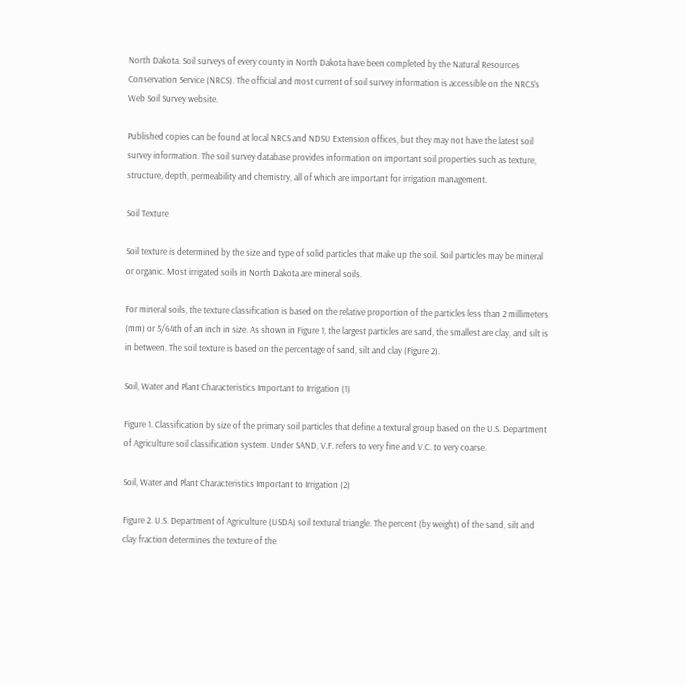North Dakota. Soil surveys of every county in North Dakota have been completed by the Natural Resources Conservation Service (NRCS). The official and most current of soil survey information is accessible on the NRCS’s Web Soil Survey website.

Published copies can be found at local NRCS and NDSU Extension offices, but they may not have the latest soil survey information. The soil survey database provides information on important soil properties such as texture, structure, depth, permeability and chemistry, all of which are important for irrigation management.

Soil Texture

Soil texture is determined by the size and type of solid particles that make up the soil. Soil particles may be mineral or organic. Most irrigated soils in North Dakota are mineral soils.

For mineral soils, the texture classification is based on the relative proportion of the particles less than 2 millimeters (mm) or 5/64th of an inch in size. As shown in Figure 1, the largest particles are sand, the smallest are clay, and silt is in between. The soil texture is based on the percentage of sand, silt and clay (Figure 2).

Soil, Water and Plant Characteristics Important to Irrigation (1)

Figure 1. Classification by size of the primary soil particles that define a textural group based on the U.S. Department of Agriculture soil classification system. Under SAND, V.F. refers to very fine and V.C. to very coarse.

Soil, Water and Plant Characteristics Important to Irrigation (2)

Figure 2. U.S. Department of Agriculture (USDA) soil textural triangle. The percent (by weight) of the sand, silt and clay fraction determines the texture of the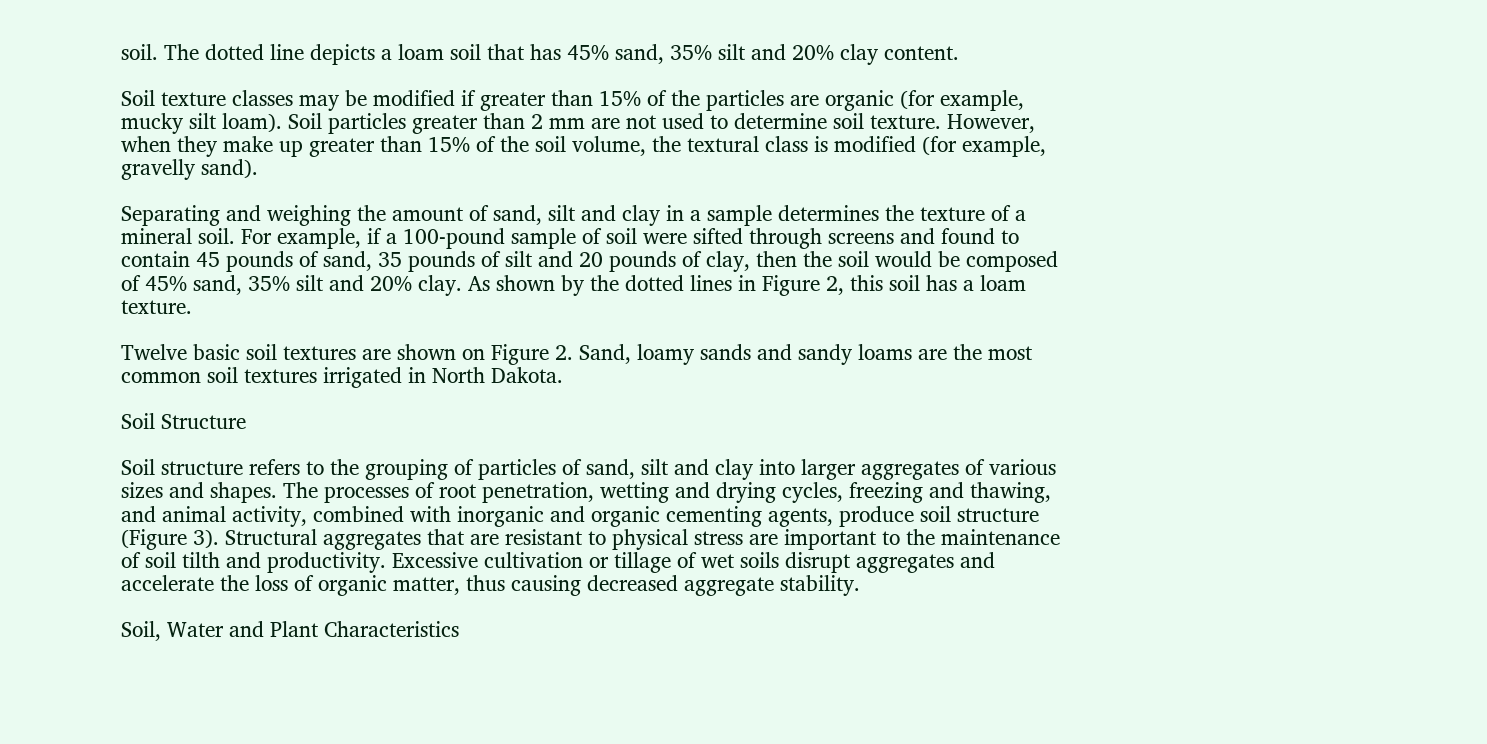soil. The dotted line depicts a loam soil that has 45% sand, 35% silt and 20% clay content.

Soil texture classes may be modified if greater than 15% of the particles are organic (for example, mucky silt loam). Soil particles greater than 2 mm are not used to determine soil texture. However, when they make up greater than 15% of the soil volume, the textural class is modified (for example, gravelly sand).

Separating and weighing the amount of sand, silt and clay in a sample determines the texture of a mineral soil. For example, if a 100-pound sample of soil were sifted through screens and found to contain 45 pounds of sand, 35 pounds of silt and 20 pounds of clay, then the soil would be composed of 45% sand, 35% silt and 20% clay. As shown by the dotted lines in Figure 2, this soil has a loam texture.

Twelve basic soil textures are shown on Figure 2. Sand, loamy sands and sandy loams are the most common soil textures irrigated in North Dakota.

Soil Structure

Soil structure refers to the grouping of particles of sand, silt and clay into larger aggregates of various sizes and shapes. The processes of root penetration, wetting and drying cycles, freezing and thawing, and animal activity, combined with inorganic and organic cementing agents, produce soil structure (Figure 3). Structural aggregates that are resistant to physical stress are important to the maintenance of soil tilth and productivity. Excessive cultivation or tillage of wet soils disrupt aggregates and accelerate the loss of organic matter, thus causing decreased aggregate stability.

Soil, Water and Plant Characteristics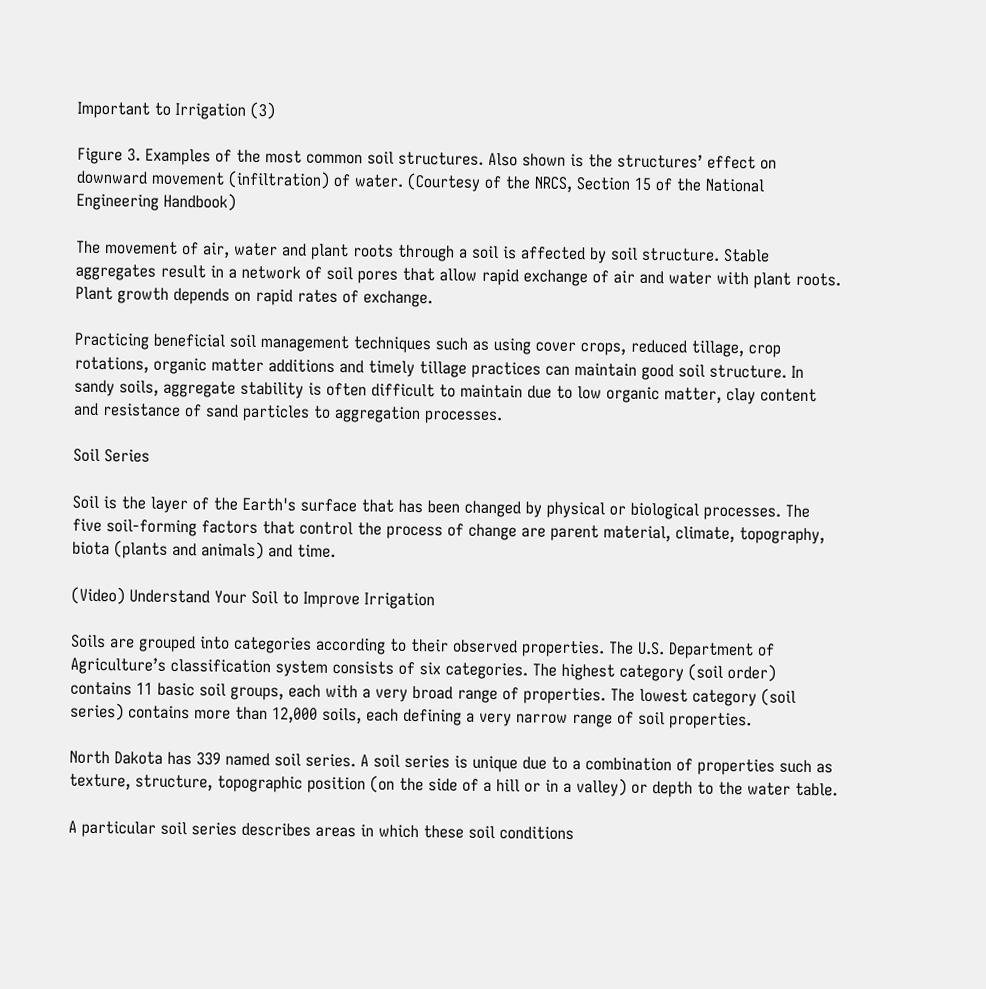Important to Irrigation (3)

Figure 3. Examples of the most common soil structures. Also shown is the structures’ effect on downward movement (infiltration) of water. (Courtesy of the NRCS, Section 15 of the National Engineering Handbook)

The movement of air, water and plant roots through a soil is affected by soil structure. Stable aggregates result in a network of soil pores that allow rapid exchange of air and water with plant roots. Plant growth depends on rapid rates of exchange.

Practicing beneficial soil management techniques such as using cover crops, reduced tillage, crop rotations, organic matter additions and timely tillage practices can maintain good soil structure. In sandy soils, aggregate stability is often difficult to maintain due to low organic matter, clay content and resistance of sand particles to aggregation processes.

Soil Series

Soil is the layer of the Earth's surface that has been changed by physical or biological processes. The five soil-forming factors that control the process of change are parent material, climate, topography, biota (plants and animals) and time.

(Video) Understand Your Soil to Improve Irrigation

Soils are grouped into categories according to their observed properties. The U.S. Department of Agriculture’s classification system consists of six categories. The highest category (soil order) contains 11 basic soil groups, each with a very broad range of properties. The lowest category (soil series) contains more than 12,000 soils, each defining a very narrow range of soil properties.

North Dakota has 339 named soil series. A soil series is unique due to a combination of properties such as texture, structure, topographic position (on the side of a hill or in a valley) or depth to the water table.

A particular soil series describes areas in which these soil conditions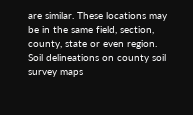are similar. These locations may be in the same field, section, county, state or even region. Soil delineations on county soil survey maps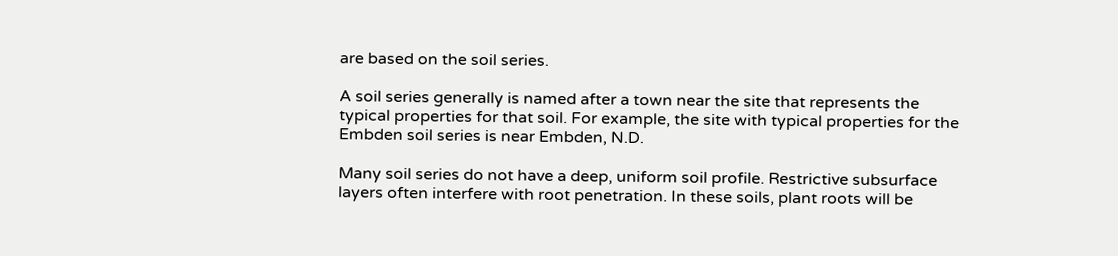are based on the soil series.

A soil series generally is named after a town near the site that represents the typical properties for that soil. For example, the site with typical properties for the Embden soil series is near Embden, N.D.

Many soil series do not have a deep, uniform soil profile. Restrictive subsurface layers often interfere with root penetration. In these soils, plant roots will be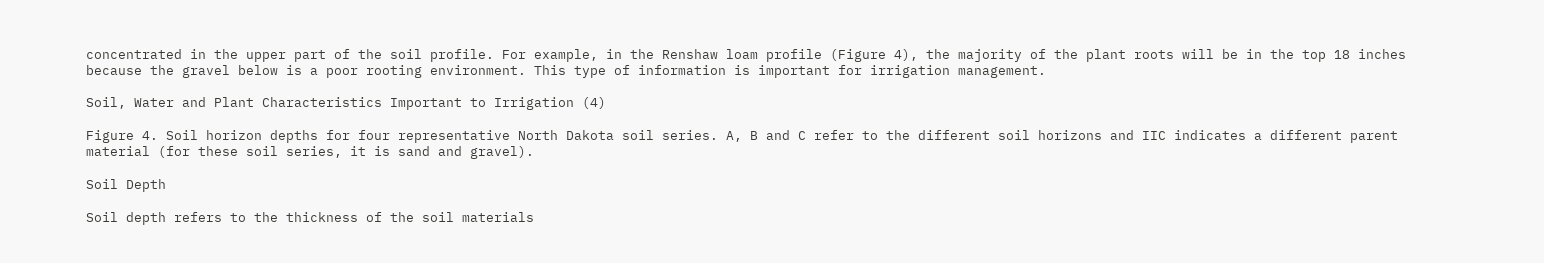concentrated in the upper part of the soil profile. For example, in the Renshaw loam profile (Figure 4), the majority of the plant roots will be in the top 18 inches because the gravel below is a poor rooting environment. This type of information is important for irrigation management.

Soil, Water and Plant Characteristics Important to Irrigation (4)

Figure 4. Soil horizon depths for four representative North Dakota soil series. A, B and C refer to the different soil horizons and IIC indicates a different parent material (for these soil series, it is sand and gravel).

Soil Depth

Soil depth refers to the thickness of the soil materials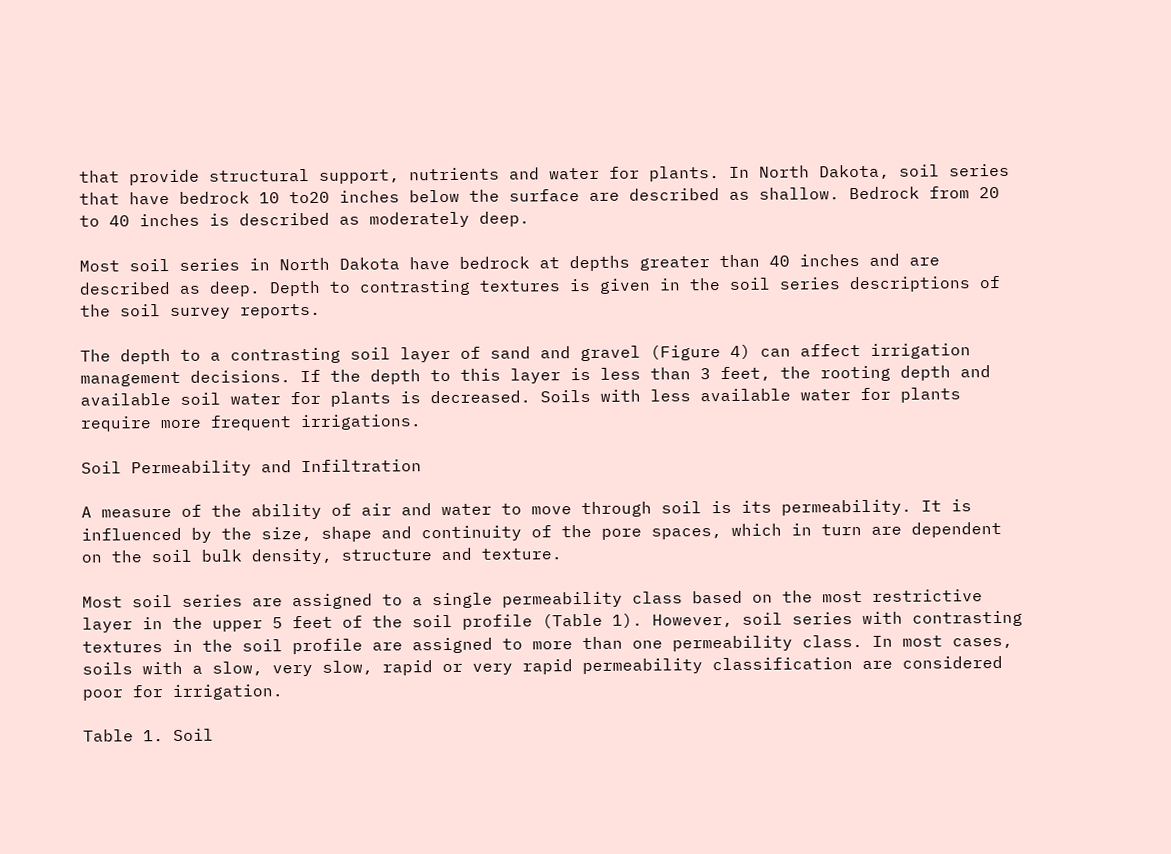that provide structural support, nutrients and water for plants. In North Dakota, soil series that have bedrock 10 to20 inches below the surface are described as shallow. Bedrock from 20 to 40 inches is described as moderately deep.

Most soil series in North Dakota have bedrock at depths greater than 40 inches and are described as deep. Depth to contrasting textures is given in the soil series descriptions of the soil survey reports.

The depth to a contrasting soil layer of sand and gravel (Figure 4) can affect irrigation management decisions. If the depth to this layer is less than 3 feet, the rooting depth and available soil water for plants is decreased. Soils with less available water for plants require more frequent irrigations.

Soil Permeability and Infiltration

A measure of the ability of air and water to move through soil is its permeability. It is influenced by the size, shape and continuity of the pore spaces, which in turn are dependent on the soil bulk density, structure and texture.

Most soil series are assigned to a single permeability class based on the most restrictive layer in the upper 5 feet of the soil profile (Table 1). However, soil series with contrasting textures in the soil profile are assigned to more than one permeability class. In most cases, soils with a slow, very slow, rapid or very rapid permeability classification are considered poor for irrigation.

Table 1. Soil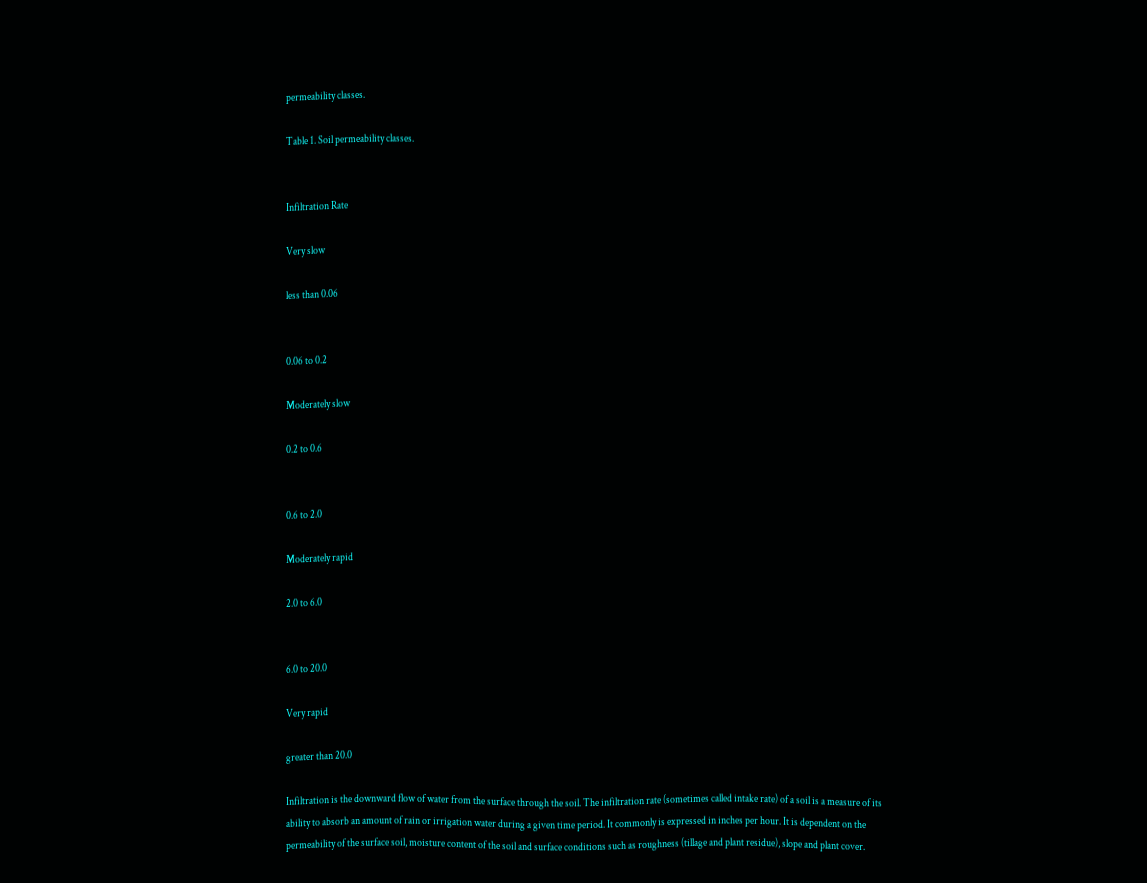permeability classes.

Table 1. Soil permeability classes.


Infiltration Rate

Very slow

less than 0.06


0.06 to 0.2

Moderately slow

0.2 to 0.6


0.6 to 2.0

Moderately rapid

2.0 to 6.0


6.0 to 20.0

Very rapid

greater than 20.0

Infiltration is the downward flow of water from the surface through the soil. The infiltration rate (sometimes called intake rate) of a soil is a measure of its ability to absorb an amount of rain or irrigation water during a given time period. It commonly is expressed in inches per hour. It is dependent on the permeability of the surface soil, moisture content of the soil and surface conditions such as roughness (tillage and plant residue), slope and plant cover.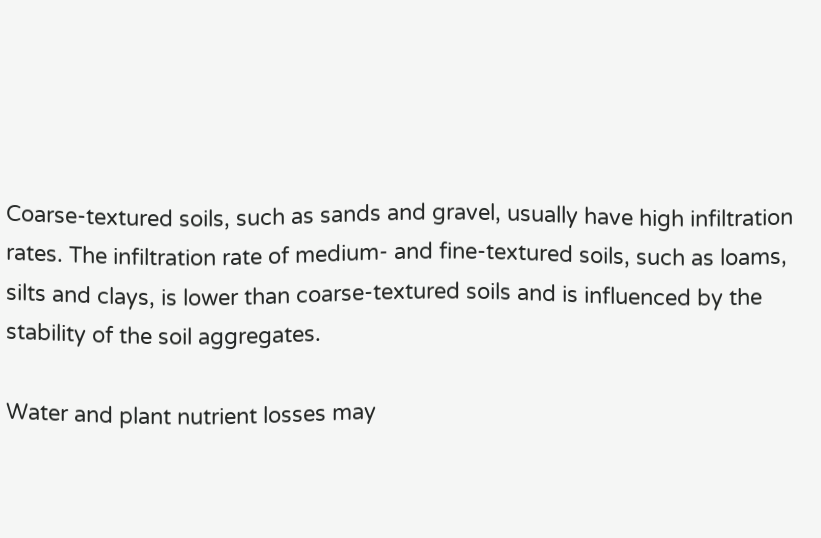Coarse-textured soils, such as sands and gravel, usually have high infiltration rates. The infiltration rate of medium- and fine-textured soils, such as loams, silts and clays, is lower than coarse-textured soils and is influenced by the stability of the soil aggregates.

Water and plant nutrient losses may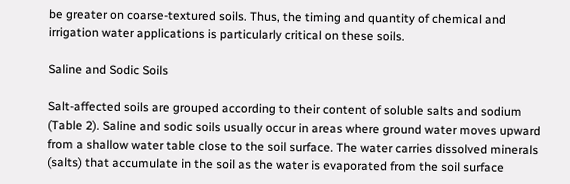be greater on coarse-textured soils. Thus, the timing and quantity of chemical and irrigation water applications is particularly critical on these soils.

Saline and Sodic Soils

Salt-affected soils are grouped according to their content of soluble salts and sodium (Table 2). Saline and sodic soils usually occur in areas where ground water moves upward from a shallow water table close to the soil surface. The water carries dissolved minerals (salts) that accumulate in the soil as the water is evaporated from the soil surface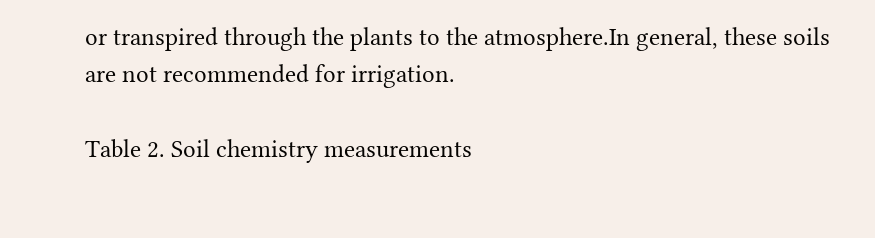or transpired through the plants to the atmosphere.In general, these soils are not recommended for irrigation.

Table 2. Soil chemistry measurements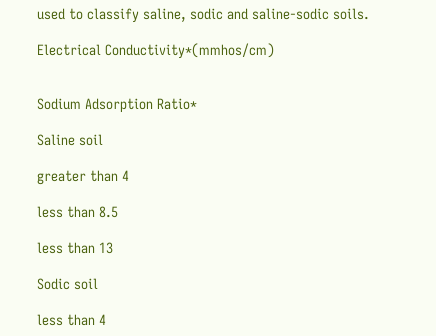used to classify saline, sodic and saline-sodic soils.

Electrical Conductivity*(mmhos/cm)


Sodium Adsorption Ratio*

Saline soil

greater than 4

less than 8.5

less than 13

Sodic soil

less than 4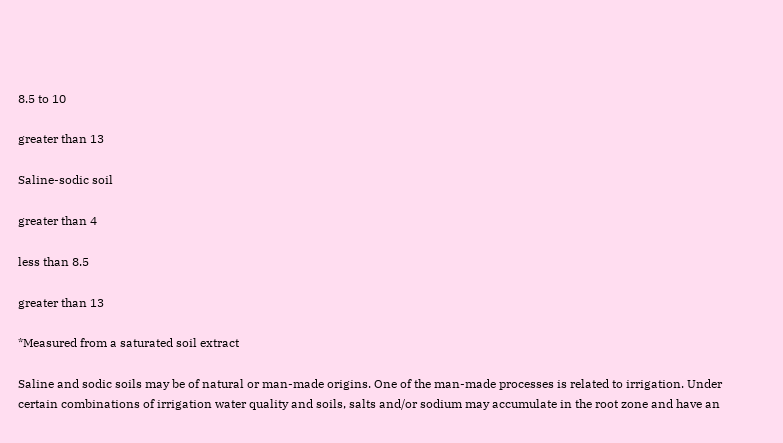8.5 to 10

greater than 13

Saline-sodic soil

greater than 4

less than 8.5

greater than 13

*Measured from a saturated soil extract

Saline and sodic soils may be of natural or man-made origins. One of the man-made processes is related to irrigation. Under certain combinations of irrigation water quality and soils, salts and/or sodium may accumulate in the root zone and have an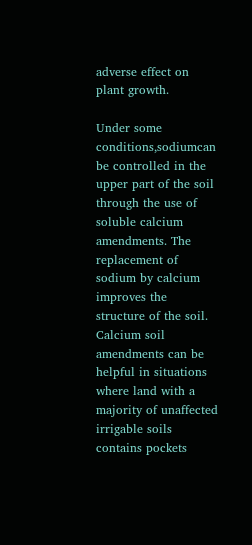adverse effect on plant growth.

Under some conditions,sodiumcan be controlled in the upper part of the soil through the use of soluble calcium amendments. The replacement of sodium by calcium improves the structure of the soil. Calcium soil amendments can be helpful in situations where land with a majority of unaffected irrigable soils contains pockets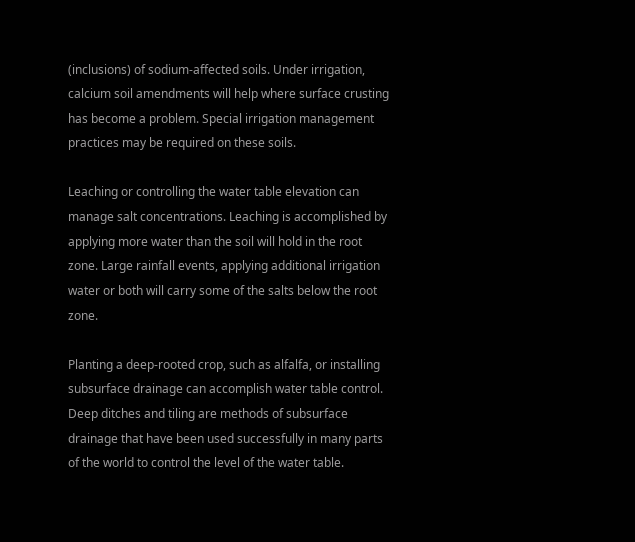(inclusions) of sodium-affected soils. Under irrigation, calcium soil amendments will help where surface crusting has become a problem. Special irrigation management practices may be required on these soils.

Leaching or controlling the water table elevation can manage salt concentrations. Leaching is accomplished by applying more water than the soil will hold in the root zone. Large rainfall events, applying additional irrigation water or both will carry some of the salts below the root zone.

Planting a deep-rooted crop, such as alfalfa, or installing subsurface drainage can accomplish water table control. Deep ditches and tiling are methods of subsurface drainage that have been used successfully in many parts of the world to control the level of the water table.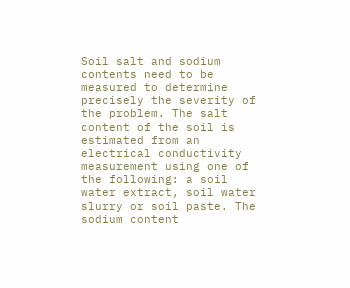Soil salt and sodium contents need to be measured to determine precisely the severity of the problem. The salt content of the soil is estimated from an electrical conductivity measurement using one of the following: a soil water extract, soil water slurry or soil paste. The sodium content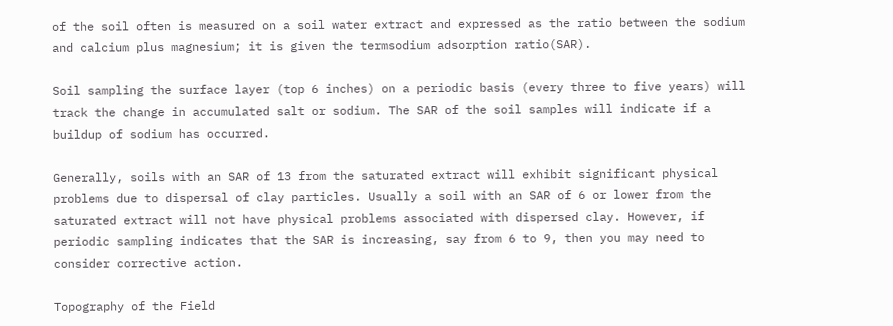of the soil often is measured on a soil water extract and expressed as the ratio between the sodium and calcium plus magnesium; it is given the termsodium adsorption ratio(SAR).

Soil sampling the surface layer (top 6 inches) on a periodic basis (every three to five years) will track the change in accumulated salt or sodium. The SAR of the soil samples will indicate if a buildup of sodium has occurred.

Generally, soils with an SAR of 13 from the saturated extract will exhibit significant physical problems due to dispersal of clay particles. Usually a soil with an SAR of 6 or lower from the saturated extract will not have physical problems associated with dispersed clay. However, if periodic sampling indicates that the SAR is increasing, say from 6 to 9, then you may need to consider corrective action.

Topography of the Field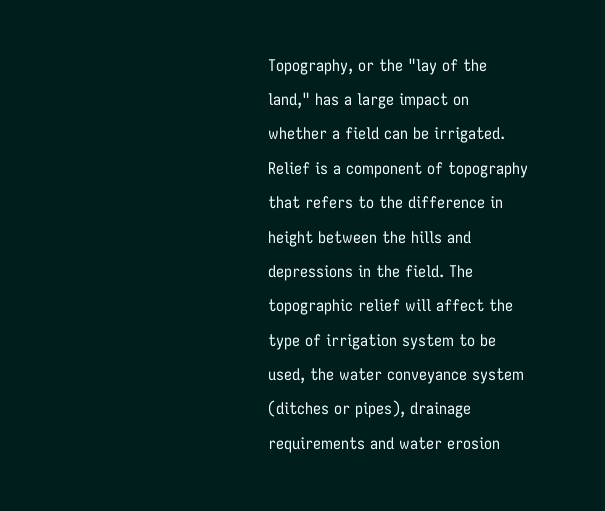Topography, or the "lay of the land," has a large impact on whether a field can be irrigated. Relief is a component of topography that refers to the difference in height between the hills and depressions in the field. The topographic relief will affect the type of irrigation system to be used, the water conveyance system (ditches or pipes), drainage requirements and water erosion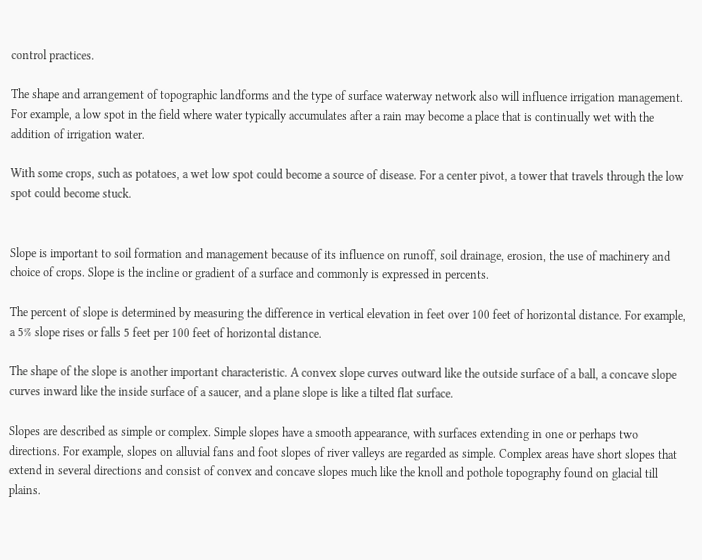control practices.

The shape and arrangement of topographic landforms and the type of surface waterway network also will influence irrigation management. For example, a low spot in the field where water typically accumulates after a rain may become a place that is continually wet with the addition of irrigation water.

With some crops, such as potatoes, a wet low spot could become a source of disease. For a center pivot, a tower that travels through the low spot could become stuck.


Slope is important to soil formation and management because of its influence on runoff, soil drainage, erosion, the use of machinery and choice of crops. Slope is the incline or gradient of a surface and commonly is expressed in percents.

The percent of slope is determined by measuring the difference in vertical elevation in feet over 100 feet of horizontal distance. For example, a 5% slope rises or falls 5 feet per 100 feet of horizontal distance.

The shape of the slope is another important characteristic. A convex slope curves outward like the outside surface of a ball, a concave slope curves inward like the inside surface of a saucer, and a plane slope is like a tilted flat surface.

Slopes are described as simple or complex. Simple slopes have a smooth appearance, with surfaces extending in one or perhaps two directions. For example, slopes on alluvial fans and foot slopes of river valleys are regarded as simple. Complex areas have short slopes that extend in several directions and consist of convex and concave slopes much like the knoll and pothole topography found on glacial till plains.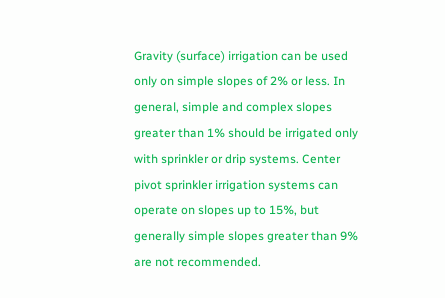Gravity (surface) irrigation can be used only on simple slopes of 2% or less. In general, simple and complex slopes greater than 1% should be irrigated only with sprinkler or drip systems. Center pivot sprinkler irrigation systems can operate on slopes up to 15%, but generally simple slopes greater than 9% are not recommended.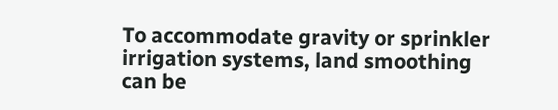To accommodate gravity or sprinkler irrigation systems, land smoothing can be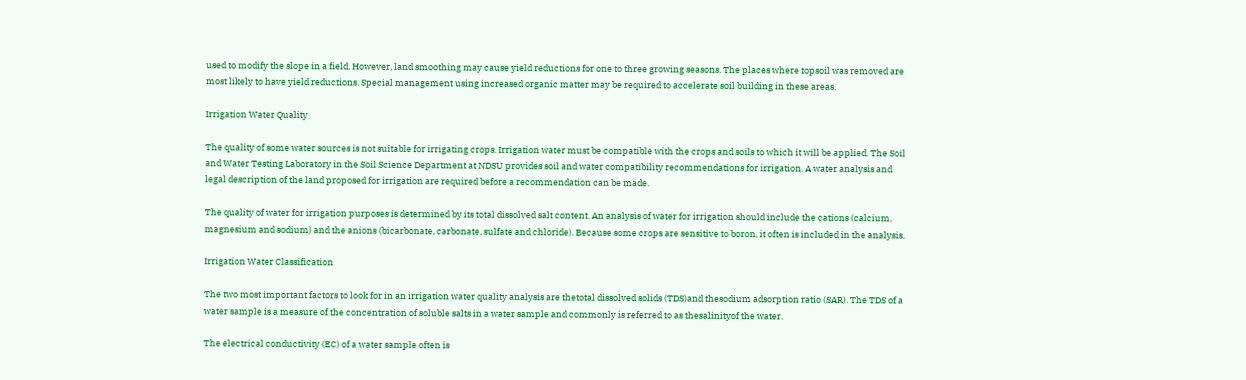used to modify the slope in a field. However, land smoothing may cause yield reductions for one to three growing seasons. The places where topsoil was removed are most likely to have yield reductions. Special management using increased organic matter may be required to accelerate soil building in these areas.

Irrigation Water Quality

The quality of some water sources is not suitable for irrigating crops. Irrigation water must be compatible with the crops and soils to which it will be applied. The Soil and Water Testing Laboratory in the Soil Science Department at NDSU provides soil and water compatibility recommendations for irrigation. A water analysis and legal description of the land proposed for irrigation are required before a recommendation can be made.

The quality of water for irrigation purposes is determined by its total dissolved salt content. An analysis of water for irrigation should include the cations (calcium, magnesium and sodium) and the anions (bicarbonate, carbonate, sulfate and chloride). Because some crops are sensitive to boron, it often is included in the analysis.

Irrigation Water Classification

The two most important factors to look for in an irrigation water quality analysis are thetotal dissolved solids (TDS)and thesodium adsorption ratio (SAR). The TDS of a water sample is a measure of the concentration of soluble salts in a water sample and commonly is referred to as thesalinityof the water.

The electrical conductivity (EC) of a water sample often is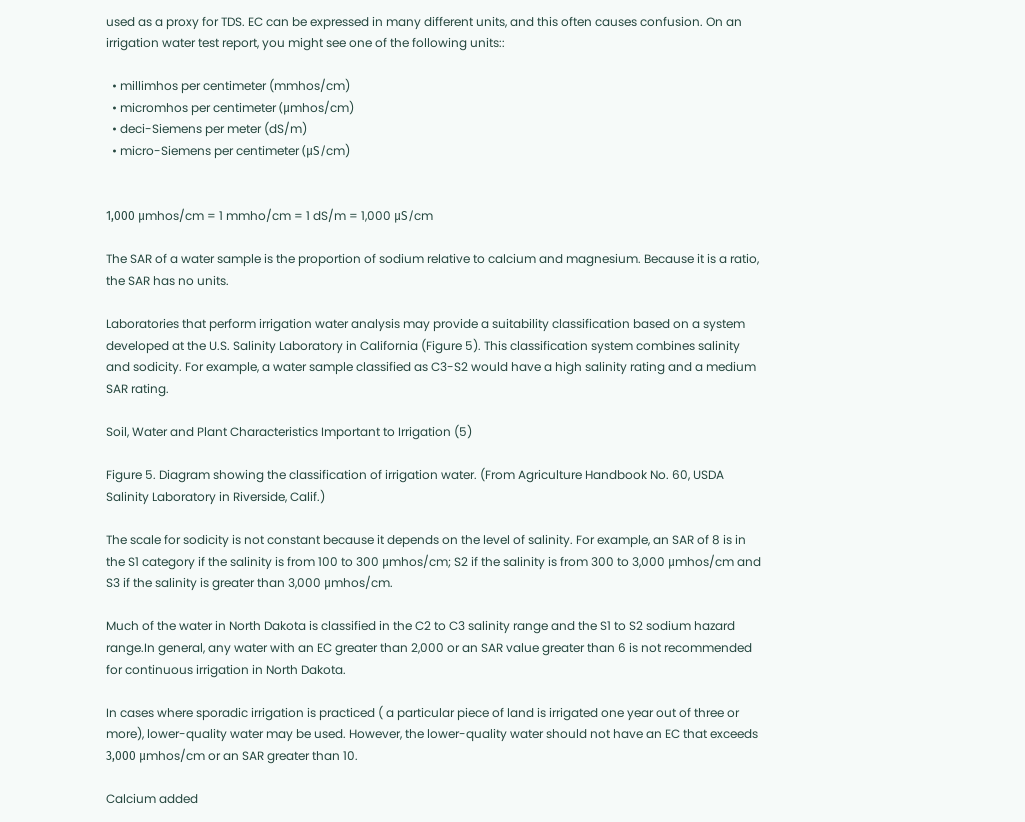used as a proxy for TDS. EC can be expressed in many different units, and this often causes confusion. On an irrigation water test report, you might see one of the following units::

  • millimhos per centimeter (mmhos/cm)
  • micromhos per centimeter (μmhos/cm)
  • deci-Siemens per meter (dS/m)
  • micro-Siemens per centimeter (μS/cm)


1,000 μmhos/cm = 1 mmho/cm = 1 dS/m = 1,000 μS/cm

The SAR of a water sample is the proportion of sodium relative to calcium and magnesium. Because it is a ratio, the SAR has no units.

Laboratories that perform irrigation water analysis may provide a suitability classification based on a system developed at the U.S. Salinity Laboratory in California (Figure 5). This classification system combines salinity and sodicity. For example, a water sample classified as C3-S2 would have a high salinity rating and a medium SAR rating.

Soil, Water and Plant Characteristics Important to Irrigation (5)

Figure 5. Diagram showing the classification of irrigation water. (From Agriculture Handbook No. 60, USDA Salinity Laboratory in Riverside, Calif.)

The scale for sodicity is not constant because it depends on the level of salinity. For example, an SAR of 8 is in the S1 category if the salinity is from 100 to 300 μmhos/cm; S2 if the salinity is from 300 to 3,000 μmhos/cm and S3 if the salinity is greater than 3,000 μmhos/cm.

Much of the water in North Dakota is classified in the C2 to C3 salinity range and the S1 to S2 sodium hazard range.In general, any water with an EC greater than 2,000 or an SAR value greater than 6 is not recommended for continuous irrigation in North Dakota.

In cases where sporadic irrigation is practiced ( a particular piece of land is irrigated one year out of three or more), lower-quality water may be used. However, the lower-quality water should not have an EC that exceeds 3,000 μmhos/cm or an SAR greater than 10.

Calcium added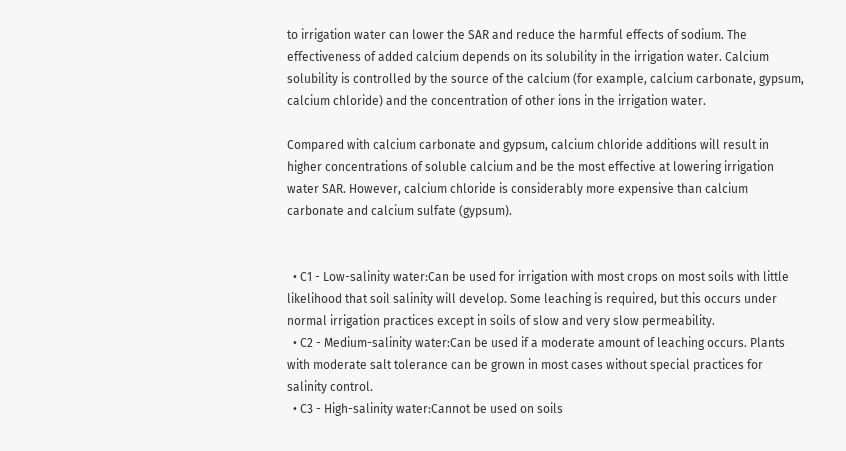to irrigation water can lower the SAR and reduce the harmful effects of sodium. The effectiveness of added calcium depends on its solubility in the irrigation water. Calcium solubility is controlled by the source of the calcium (for example, calcium carbonate, gypsum, calcium chloride) and the concentration of other ions in the irrigation water.

Compared with calcium carbonate and gypsum, calcium chloride additions will result in higher concentrations of soluble calcium and be the most effective at lowering irrigation water SAR. However, calcium chloride is considerably more expensive than calcium carbonate and calcium sulfate (gypsum).


  • C1 - Low-salinity water:Can be used for irrigation with most crops on most soils with little likelihood that soil salinity will develop. Some leaching is required, but this occurs under normal irrigation practices except in soils of slow and very slow permeability.
  • C2 - Medium-salinity water:Can be used if a moderate amount of leaching occurs. Plants with moderate salt tolerance can be grown in most cases without special practices for salinity control.
  • C3 - High-salinity water:Cannot be used on soils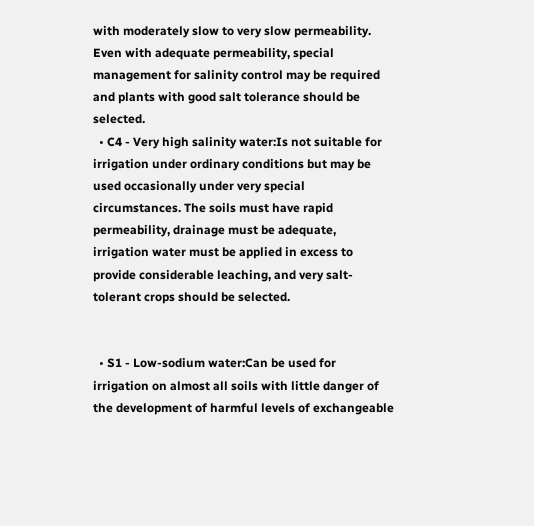with moderately slow to very slow permeability. Even with adequate permeability, special management for salinity control may be required and plants with good salt tolerance should be selected.
  • C4 - Very high salinity water:Is not suitable for irrigation under ordinary conditions but may be used occasionally under very special circumstances. The soils must have rapid permeability, drainage must be adequate, irrigation water must be applied in excess to provide considerable leaching, and very salt-tolerant crops should be selected.


  • S1 - Low-sodium water:Can be used for irrigation on almost all soils with little danger of the development of harmful levels of exchangeable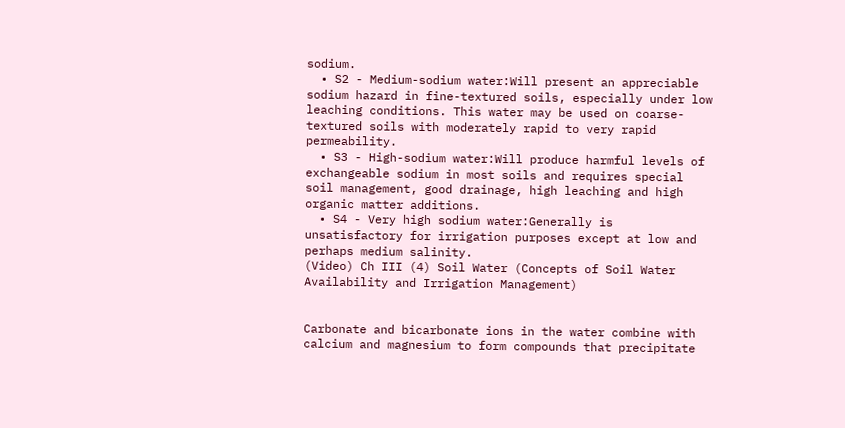sodium.
  • S2 - Medium-sodium water:Will present an appreciable sodium hazard in fine-textured soils, especially under low leaching conditions. This water may be used on coarse-textured soils with moderately rapid to very rapid permeability.
  • S3 - High-sodium water:Will produce harmful levels of exchangeable sodium in most soils and requires special soil management, good drainage, high leaching and high organic matter additions.
  • S4 - Very high sodium water:Generally is unsatisfactory for irrigation purposes except at low and perhaps medium salinity.
(Video) Ch III (4) Soil Water (Concepts of Soil Water Availability and Irrigation Management)


Carbonate and bicarbonate ions in the water combine with calcium and magnesium to form compounds that precipitate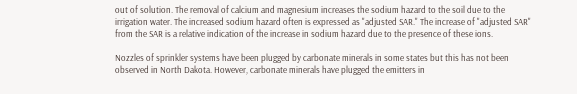out of solution. The removal of calcium and magnesium increases the sodium hazard to the soil due to the irrigation water. The increased sodium hazard often is expressed as "adjusted SAR." The increase of "adjusted SAR" from the SAR is a relative indication of the increase in sodium hazard due to the presence of these ions.

Nozzles of sprinkler systems have been plugged by carbonate minerals in some states but this has not been observed in North Dakota. However, carbonate minerals have plugged the emitters in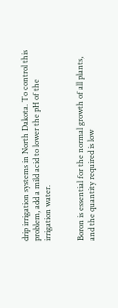drip irrigation systems in North Dakota. To control this problem, add a mild acid to lower the pH of the irrigation water.


Boron is essential for the normal growth of all plants, and the quantity required is low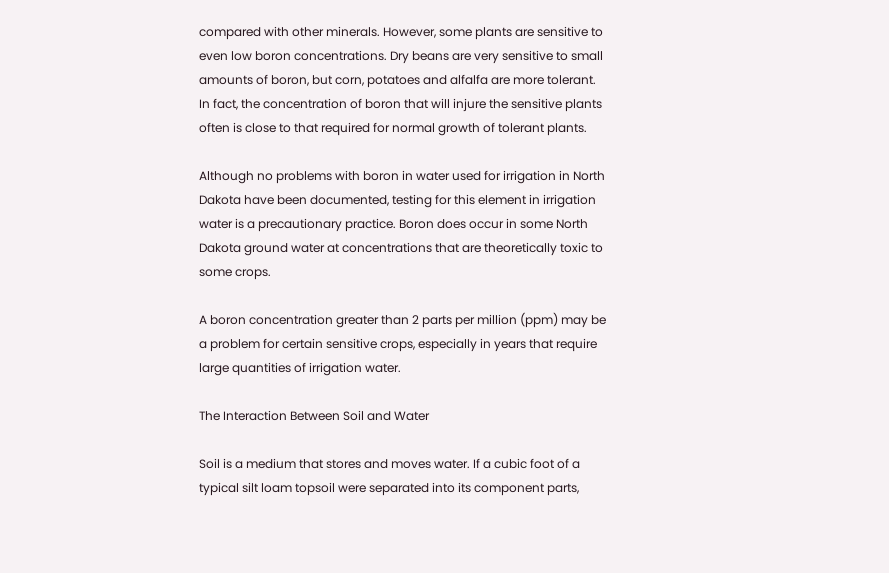compared with other minerals. However, some plants are sensitive to even low boron concentrations. Dry beans are very sensitive to small amounts of boron, but corn, potatoes and alfalfa are more tolerant. In fact, the concentration of boron that will injure the sensitive plants often is close to that required for normal growth of tolerant plants.

Although no problems with boron in water used for irrigation in North Dakota have been documented, testing for this element in irrigation water is a precautionary practice. Boron does occur in some North Dakota ground water at concentrations that are theoretically toxic to some crops.

A boron concentration greater than 2 parts per million (ppm) may be a problem for certain sensitive crops, especially in years that require large quantities of irrigation water.

The Interaction Between Soil and Water

Soil is a medium that stores and moves water. If a cubic foot of a typical silt loam topsoil were separated into its component parts,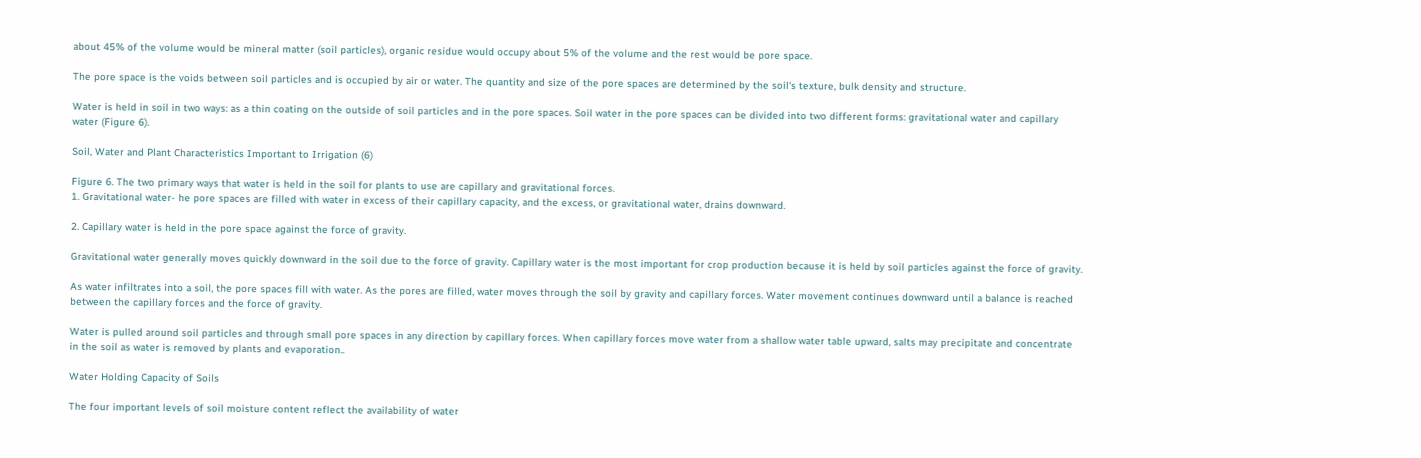about 45% of the volume would be mineral matter (soil particles), organic residue would occupy about 5% of the volume and the rest would be pore space.

The pore space is the voids between soil particles and is occupied by air or water. The quantity and size of the pore spaces are determined by the soil's texture, bulk density and structure.

Water is held in soil in two ways: as a thin coating on the outside of soil particles and in the pore spaces. Soil water in the pore spaces can be divided into two different forms: gravitational water and capillary water (Figure 6).

Soil, Water and Plant Characteristics Important to Irrigation (6)

Figure 6. The two primary ways that water is held in the soil for plants to use are capillary and gravitational forces.
1. Gravitational water- he pore spaces are filled with water in excess of their capillary capacity, and the excess, or gravitational water, drains downward.

2. Capillary water is held in the pore space against the force of gravity.

Gravitational water generally moves quickly downward in the soil due to the force of gravity. Capillary water is the most important for crop production because it is held by soil particles against the force of gravity.

As water infiltrates into a soil, the pore spaces fill with water. As the pores are filled, water moves through the soil by gravity and capillary forces. Water movement continues downward until a balance is reached between the capillary forces and the force of gravity.

Water is pulled around soil particles and through small pore spaces in any direction by capillary forces. When capillary forces move water from a shallow water table upward, salts may precipitate and concentrate in the soil as water is removed by plants and evaporation..

Water Holding Capacity of Soils

The four important levels of soil moisture content reflect the availability of water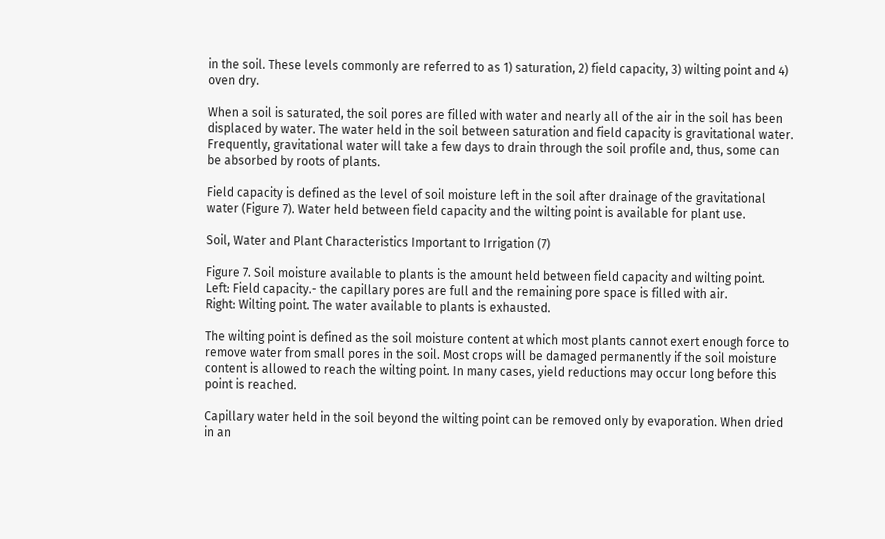in the soil. These levels commonly are referred to as 1) saturation, 2) field capacity, 3) wilting point and 4) oven dry.

When a soil is saturated, the soil pores are filled with water and nearly all of the air in the soil has been displaced by water. The water held in the soil between saturation and field capacity is gravitational water. Frequently, gravitational water will take a few days to drain through the soil profile and, thus, some can be absorbed by roots of plants.

Field capacity is defined as the level of soil moisture left in the soil after drainage of the gravitational water (Figure 7). Water held between field capacity and the wilting point is available for plant use.

Soil, Water and Plant Characteristics Important to Irrigation (7)

Figure 7. Soil moisture available to plants is the amount held between field capacity and wilting point.
Left: Field capacity.- the capillary pores are full and the remaining pore space is filled with air.
Right: Wilting point. The water available to plants is exhausted.

The wilting point is defined as the soil moisture content at which most plants cannot exert enough force to remove water from small pores in the soil. Most crops will be damaged permanently if the soil moisture content is allowed to reach the wilting point. In many cases, yield reductions may occur long before this point is reached.

Capillary water held in the soil beyond the wilting point can be removed only by evaporation. When dried in an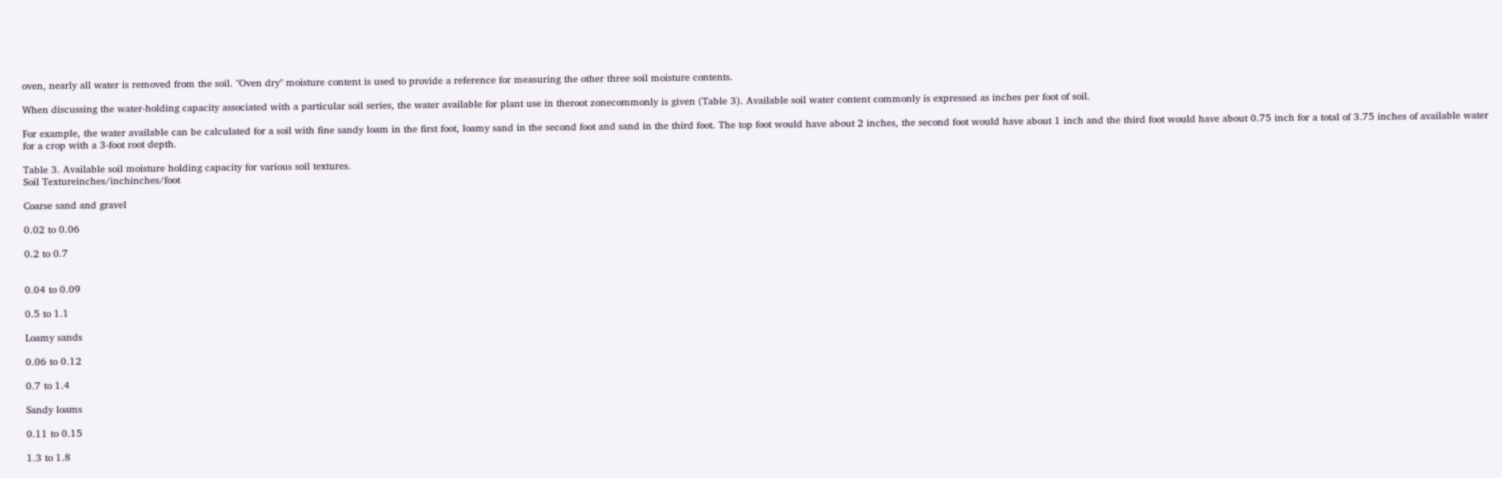oven, nearly all water is removed from the soil. "Oven dry" moisture content is used to provide a reference for measuring the other three soil moisture contents.

When discussing the water-holding capacity associated with a particular soil series, the water available for plant use in theroot zonecommonly is given (Table 3). Available soil water content commonly is expressed as inches per foot of soil.

For example, the water available can be calculated for a soil with fine sandy loam in the first foot, loamy sand in the second foot and sand in the third foot. The top foot would have about 2 inches, the second foot would have about 1 inch and the third foot would have about 0.75 inch for a total of 3.75 inches of available water for a crop with a 3-foot root depth.

Table 3. Available soil moisture holding capacity for various soil textures.
Soil Textureinches/inchinches/foot

Coarse sand and gravel

0.02 to 0.06

0.2 to 0.7


0.04 to 0.09

0.5 to 1.1

Loamy sands

0.06 to 0.12

0.7 to 1.4

Sandy loams

0.11 to 0.15

1.3 to 1.8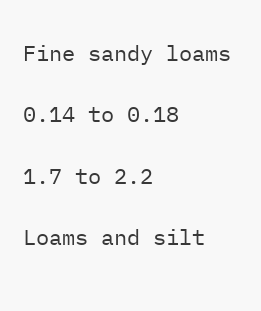Fine sandy loams

0.14 to 0.18

1.7 to 2.2

Loams and silt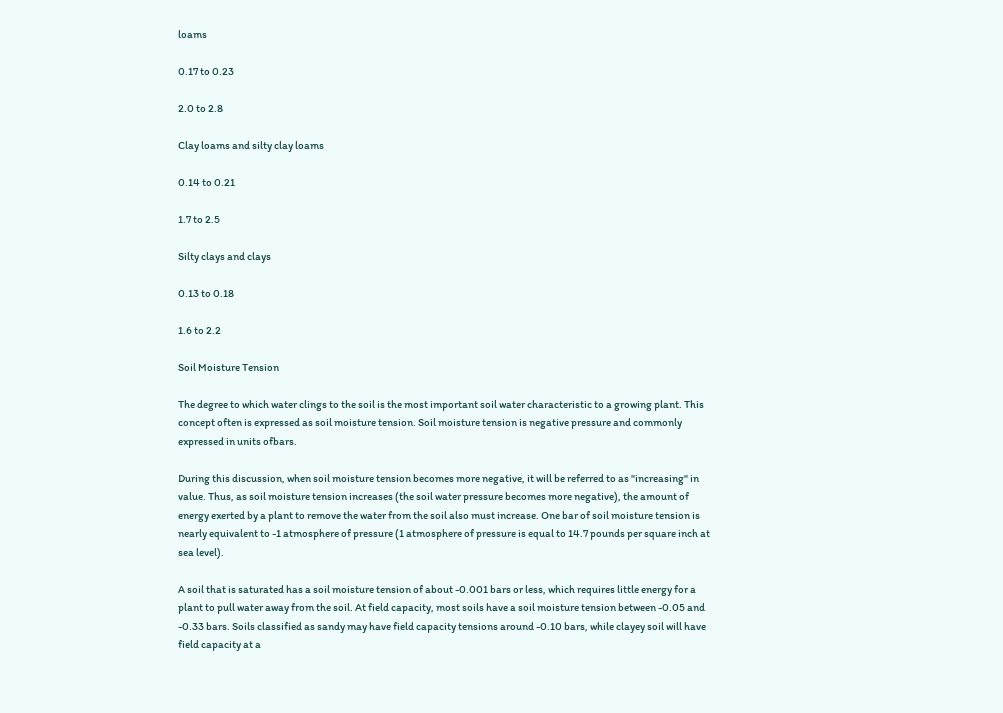loams

0.17 to 0.23

2.0 to 2.8

Clay loams and silty clay loams

0.14 to 0.21

1.7 to 2.5

Silty clays and clays

0.13 to 0.18

1.6 to 2.2

Soil Moisture Tension

The degree to which water clings to the soil is the most important soil water characteristic to a growing plant. This concept often is expressed as soil moisture tension. Soil moisture tension is negative pressure and commonly expressed in units ofbars.

During this discussion, when soil moisture tension becomes more negative, it will be referred to as "increasing" in value. Thus, as soil moisture tension increases (the soil water pressure becomes more negative), the amount of energy exerted by a plant to remove the water from the soil also must increase. One bar of soil moisture tension is nearly equivalent to -1 atmosphere of pressure (1 atmosphere of pressure is equal to 14.7 pounds per square inch at sea level).

A soil that is saturated has a soil moisture tension of about -0.001 bars or less, which requires little energy for a plant to pull water away from the soil. At field capacity, most soils have a soil moisture tension between -0.05 and -0.33 bars. Soils classified as sandy may have field capacity tensions around -0.10 bars, while clayey soil will have field capacity at a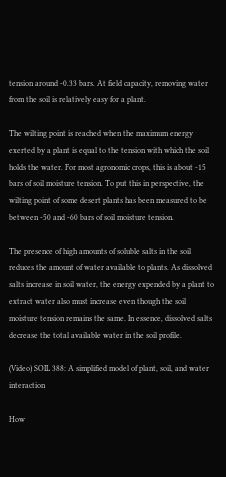tension around -0.33 bars. At field capacity, removing water from the soil is relatively easy for a plant.

The wilting point is reached when the maximum energy exerted by a plant is equal to the tension with which the soil holds the water. For most agronomic crops, this is about -15 bars of soil moisture tension. To put this in perspective, the wilting point of some desert plants has been measured to be between -50 and -60 bars of soil moisture tension.

The presence of high amounts of soluble salts in the soil reduces the amount of water available to plants. As dissolved salts increase in soil water, the energy expended by a plant to extract water also must increase even though the soil moisture tension remains the same. In essence, dissolved salts decrease the total available water in the soil profile.

(Video) SOIL 388: A simplified model of plant, soil, and water interaction

How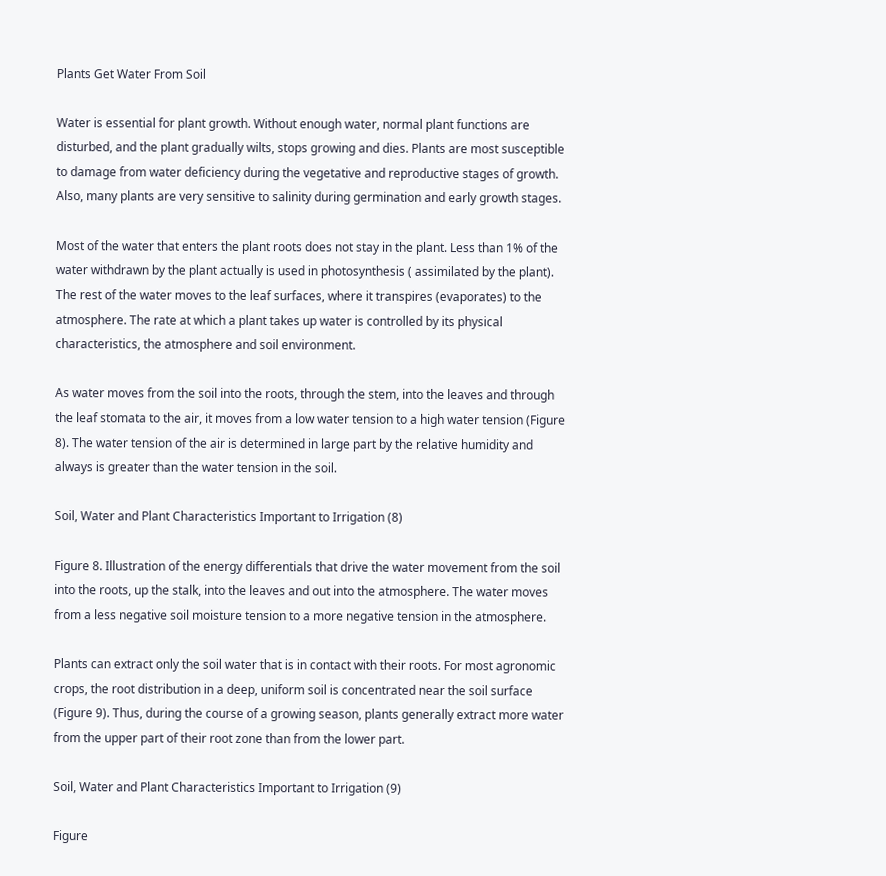Plants Get Water From Soil

Water is essential for plant growth. Without enough water, normal plant functions are disturbed, and the plant gradually wilts, stops growing and dies. Plants are most susceptible to damage from water deficiency during the vegetative and reproductive stages of growth. Also, many plants are very sensitive to salinity during germination and early growth stages.

Most of the water that enters the plant roots does not stay in the plant. Less than 1% of the water withdrawn by the plant actually is used in photosynthesis ( assimilated by the plant). The rest of the water moves to the leaf surfaces, where it transpires (evaporates) to the atmosphere. The rate at which a plant takes up water is controlled by its physical characteristics, the atmosphere and soil environment.

As water moves from the soil into the roots, through the stem, into the leaves and through the leaf stomata to the air, it moves from a low water tension to a high water tension (Figure 8). The water tension of the air is determined in large part by the relative humidity and always is greater than the water tension in the soil.

Soil, Water and Plant Characteristics Important to Irrigation (8)

Figure 8. Illustration of the energy differentials that drive the water movement from the soil into the roots, up the stalk, into the leaves and out into the atmosphere. The water moves from a less negative soil moisture tension to a more negative tension in the atmosphere.

Plants can extract only the soil water that is in contact with their roots. For most agronomic crops, the root distribution in a deep, uniform soil is concentrated near the soil surface (Figure 9). Thus, during the course of a growing season, plants generally extract more water from the upper part of their root zone than from the lower part.

Soil, Water and Plant Characteristics Important to Irrigation (9)

Figure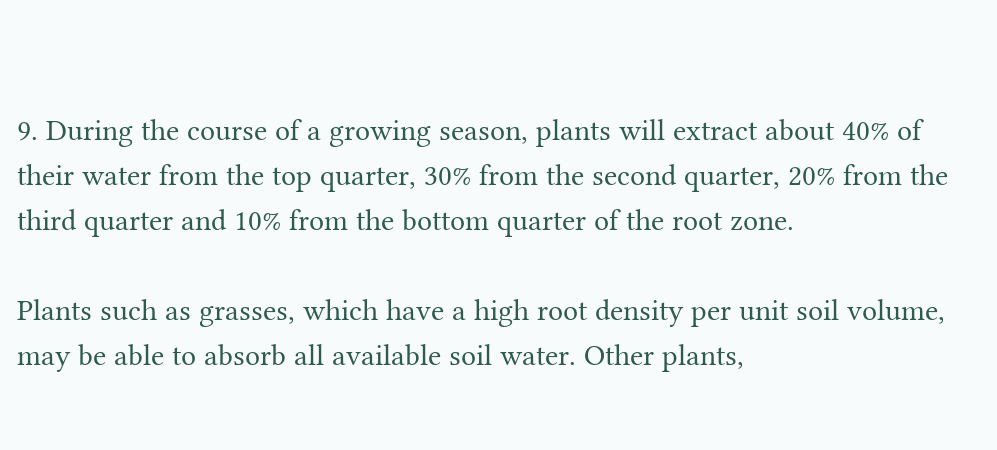9. During the course of a growing season, plants will extract about 40% of their water from the top quarter, 30% from the second quarter, 20% from the third quarter and 10% from the bottom quarter of the root zone.

Plants such as grasses, which have a high root density per unit soil volume, may be able to absorb all available soil water. Other plants,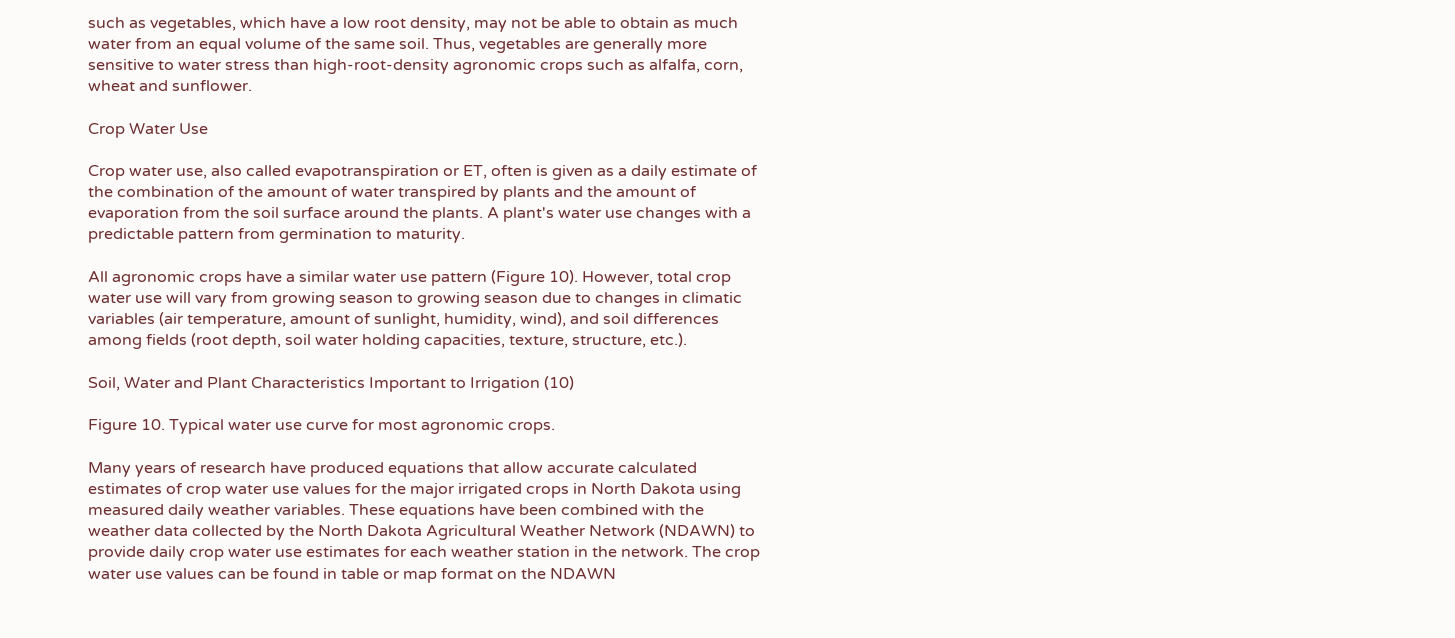such as vegetables, which have a low root density, may not be able to obtain as much water from an equal volume of the same soil. Thus, vegetables are generally more sensitive to water stress than high-root-density agronomic crops such as alfalfa, corn, wheat and sunflower.

Crop Water Use

Crop water use, also called evapotranspiration or ET, often is given as a daily estimate of the combination of the amount of water transpired by plants and the amount of evaporation from the soil surface around the plants. A plant's water use changes with a predictable pattern from germination to maturity.

All agronomic crops have a similar water use pattern (Figure 10). However, total crop water use will vary from growing season to growing season due to changes in climatic variables (air temperature, amount of sunlight, humidity, wind), and soil differences among fields (root depth, soil water holding capacities, texture, structure, etc.).

Soil, Water and Plant Characteristics Important to Irrigation (10)

Figure 10. Typical water use curve for most agronomic crops.

Many years of research have produced equations that allow accurate calculated estimates of crop water use values for the major irrigated crops in North Dakota using measured daily weather variables. These equations have been combined with the weather data collected by the North Dakota Agricultural Weather Network (NDAWN) to provide daily crop water use estimates for each weather station in the network. The crop water use values can be found in table or map format on the NDAWN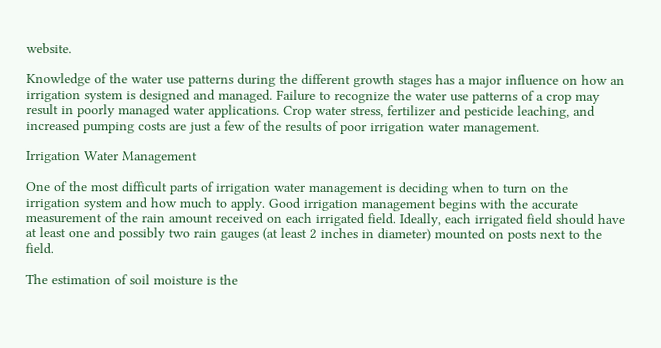website.

Knowledge of the water use patterns during the different growth stages has a major influence on how an irrigation system is designed and managed. Failure to recognize the water use patterns of a crop may result in poorly managed water applications. Crop water stress, fertilizer and pesticide leaching, and increased pumping costs are just a few of the results of poor irrigation water management.

Irrigation Water Management

One of the most difficult parts of irrigation water management is deciding when to turn on the irrigation system and how much to apply. Good irrigation management begins with the accurate measurement of the rain amount received on each irrigated field. Ideally, each irrigated field should have at least one and possibly two rain gauges (at least 2 inches in diameter) mounted on posts next to the field.

The estimation of soil moisture is the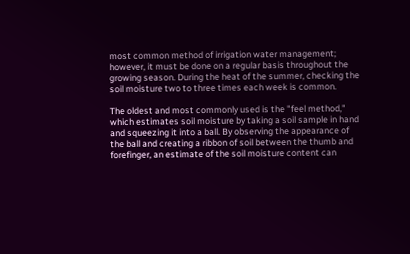most common method of irrigation water management; however, it must be done on a regular basis throughout the growing season. During the heat of the summer, checking the soil moisture two to three times each week is common.

The oldest and most commonly used is the "feel method," which estimates soil moisture by taking a soil sample in hand and squeezing it into a ball. By observing the appearance of the ball and creating a ribbon of soil between the thumb and forefinger, an estimate of the soil moisture content can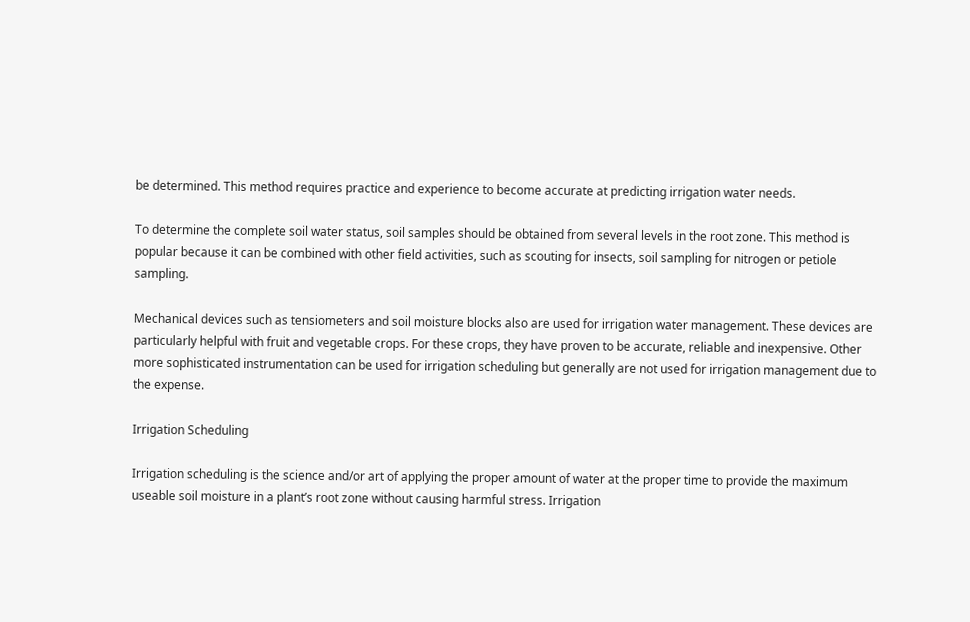be determined. This method requires practice and experience to become accurate at predicting irrigation water needs.

To determine the complete soil water status, soil samples should be obtained from several levels in the root zone. This method is popular because it can be combined with other field activities, such as scouting for insects, soil sampling for nitrogen or petiole sampling.

Mechanical devices such as tensiometers and soil moisture blocks also are used for irrigation water management. These devices are particularly helpful with fruit and vegetable crops. For these crops, they have proven to be accurate, reliable and inexpensive. Other more sophisticated instrumentation can be used for irrigation scheduling but generally are not used for irrigation management due to the expense.

Irrigation Scheduling

Irrigation scheduling is the science and/or art of applying the proper amount of water at the proper time to provide the maximum useable soil moisture in a plant’s root zone without causing harmful stress. Irrigation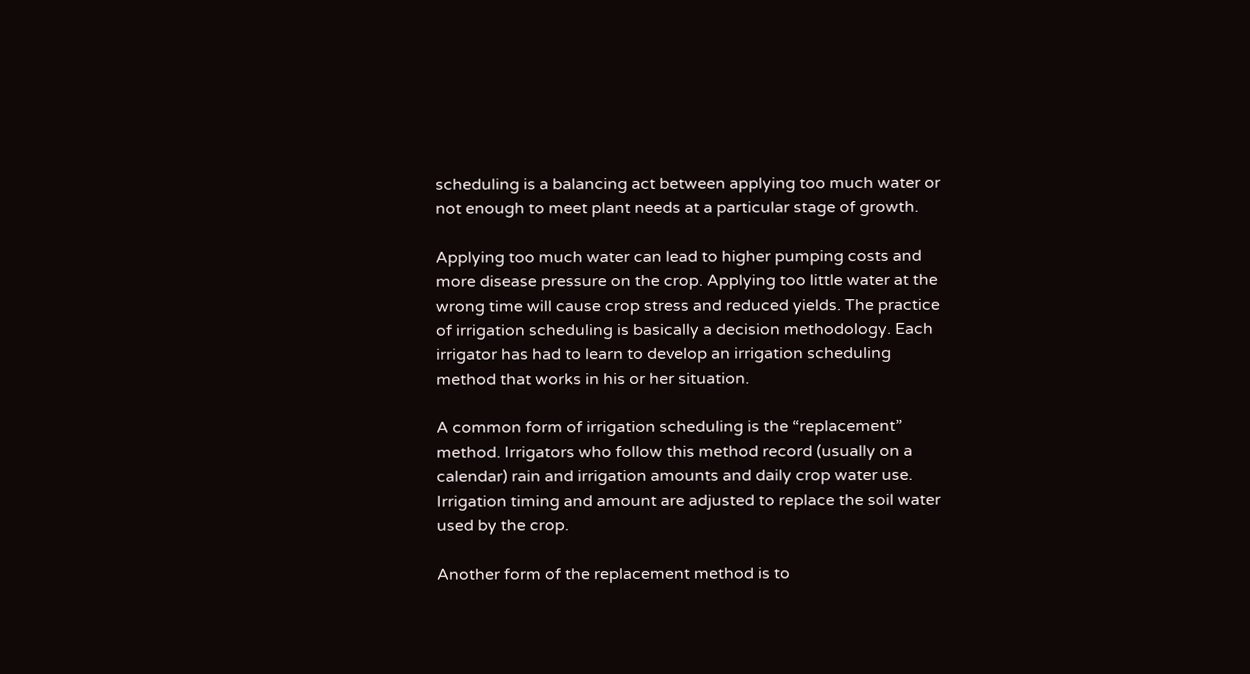scheduling is a balancing act between applying too much water or not enough to meet plant needs at a particular stage of growth.

Applying too much water can lead to higher pumping costs and more disease pressure on the crop. Applying too little water at the wrong time will cause crop stress and reduced yields. The practice of irrigation scheduling is basically a decision methodology. Each irrigator has had to learn to develop an irrigation scheduling method that works in his or her situation.

A common form of irrigation scheduling is the “replacement” method. Irrigators who follow this method record (usually on a calendar) rain and irrigation amounts and daily crop water use. Irrigation timing and amount are adjusted to replace the soil water used by the crop.

Another form of the replacement method is to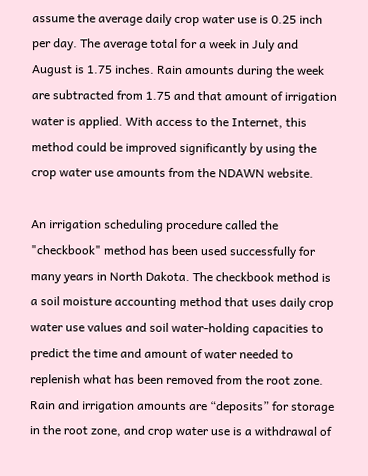assume the average daily crop water use is 0.25 inch per day. The average total for a week in July and August is 1.75 inches. Rain amounts during the week are subtracted from 1.75 and that amount of irrigation water is applied. With access to the Internet, this method could be improved significantly by using the crop water use amounts from the NDAWN website.

An irrigation scheduling procedure called the "checkbook" method has been used successfully for many years in North Dakota. The checkbook method is a soil moisture accounting method that uses daily crop water use values and soil water-holding capacities to predict the time and amount of water needed to replenish what has been removed from the root zone. Rain and irrigation amounts are “deposits” for storage in the root zone, and crop water use is a withdrawal of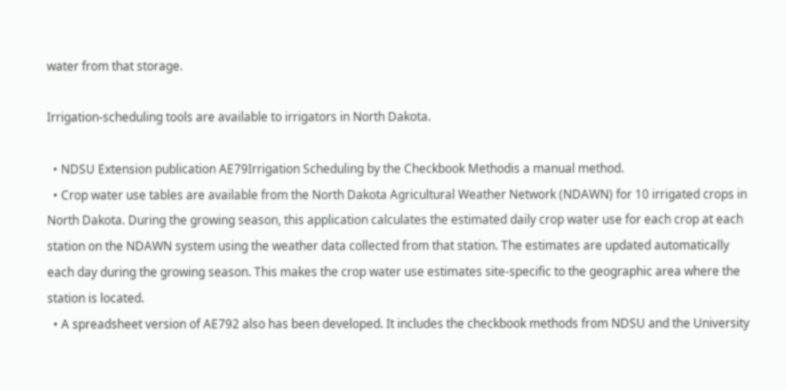water from that storage.

Irrigation-scheduling tools are available to irrigators in North Dakota.

  • NDSU Extension publication AE79Irrigation Scheduling by the Checkbook Methodis a manual method.
  • Crop water use tables are available from the North Dakota Agricultural Weather Network (NDAWN) for 10 irrigated crops in North Dakota. During the growing season, this application calculates the estimated daily crop water use for each crop at each station on the NDAWN system using the weather data collected from that station. The estimates are updated automatically each day during the growing season. This makes the crop water use estimates site-specific to the geographic area where the station is located.
  • A spreadsheet version of AE792 also has been developed. It includes the checkbook methods from NDSU and the University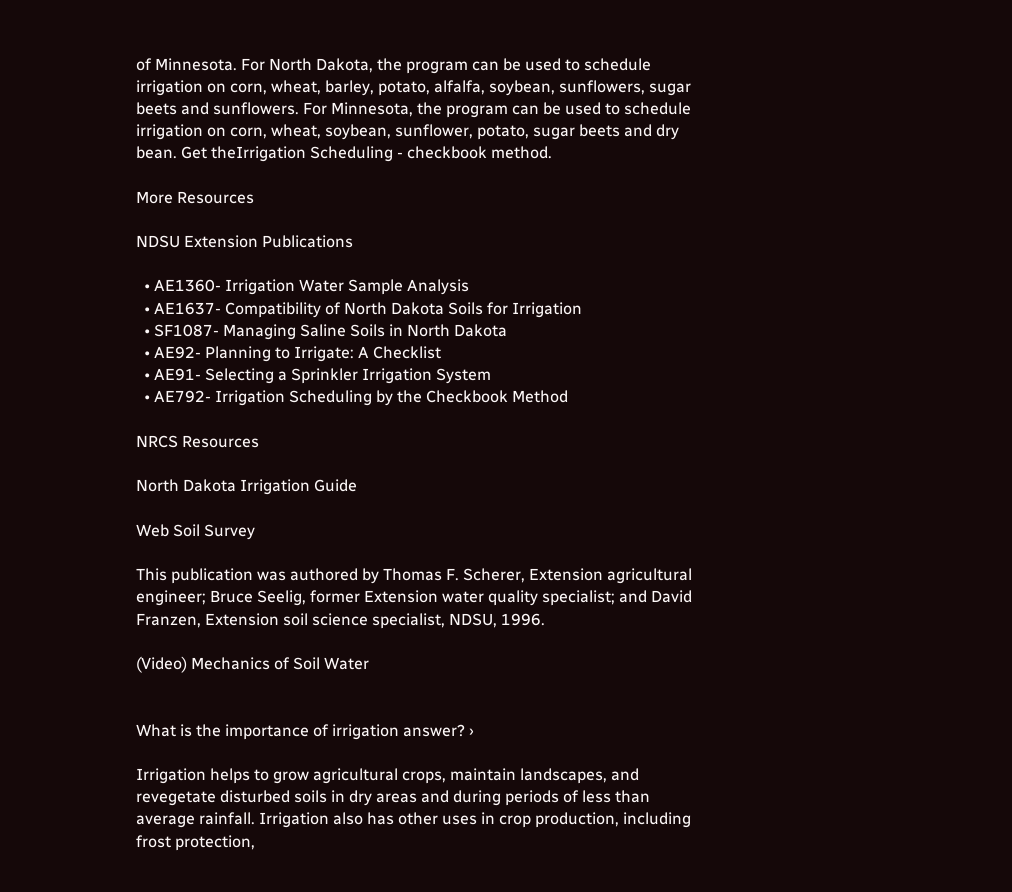of Minnesota. For North Dakota, the program can be used to schedule irrigation on corn, wheat, barley, potato, alfalfa, soybean, sunflowers, sugar beets and sunflowers. For Minnesota, the program can be used to schedule irrigation on corn, wheat, soybean, sunflower, potato, sugar beets and dry bean. Get theIrrigation Scheduling - checkbook method.

More Resources

NDSU Extension Publications

  • AE1360- Irrigation Water Sample Analysis
  • AE1637- Compatibility of North Dakota Soils for Irrigation
  • SF1087- Managing Saline Soils in North Dakota
  • AE92- Planning to Irrigate: A Checklist
  • AE91- Selecting a Sprinkler Irrigation System
  • AE792- Irrigation Scheduling by the Checkbook Method

NRCS Resources

North Dakota Irrigation Guide

Web Soil Survey

This publication was authored by Thomas F. Scherer, Extension agricultural engineer; Bruce Seelig, former Extension water quality specialist; and David Franzen, Extension soil science specialist, NDSU, 1996.

(Video) Mechanics of Soil Water


What is the importance of irrigation answer? ›

Irrigation helps to grow agricultural crops, maintain landscapes, and revegetate disturbed soils in dry areas and during periods of less than average rainfall. Irrigation also has other uses in crop production, including frost protection,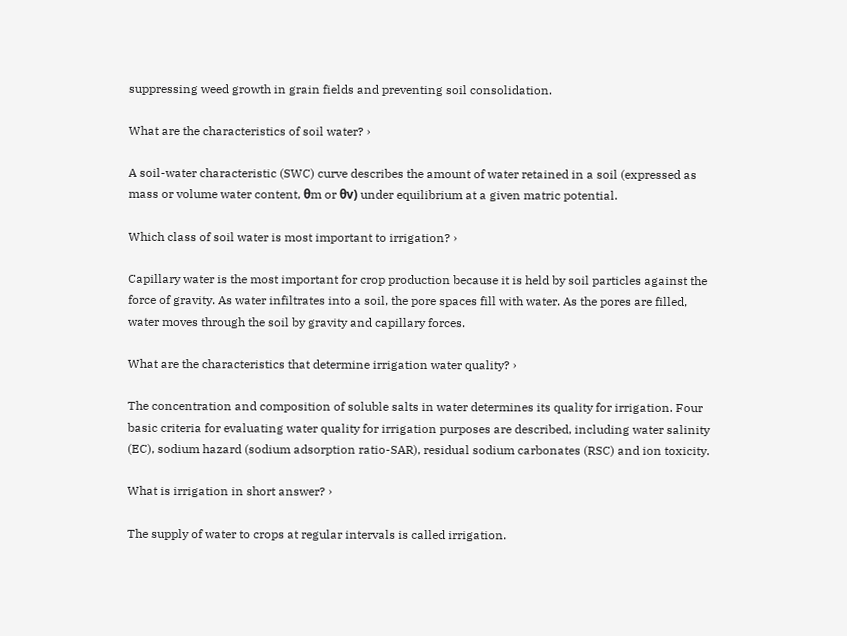suppressing weed growth in grain fields and preventing soil consolidation.

What are the characteristics of soil water? ›

A soil-water characteristic (SWC) curve describes the amount of water retained in a soil (expressed as mass or volume water content, θm or θv) under equilibrium at a given matric potential.

Which class of soil water is most important to irrigation? ›

Capillary water is the most important for crop production because it is held by soil particles against the force of gravity. As water infiltrates into a soil, the pore spaces fill with water. As the pores are filled, water moves through the soil by gravity and capillary forces.

What are the characteristics that determine irrigation water quality? ›

The concentration and composition of soluble salts in water determines its quality for irrigation. Four basic criteria for evaluating water quality for irrigation purposes are described, including water salinity (EC), sodium hazard (sodium adsorption ratio-SAR), residual sodium carbonates (RSC) and ion toxicity.

What is irrigation in short answer? ›

The supply of water to crops at regular intervals is called irrigation.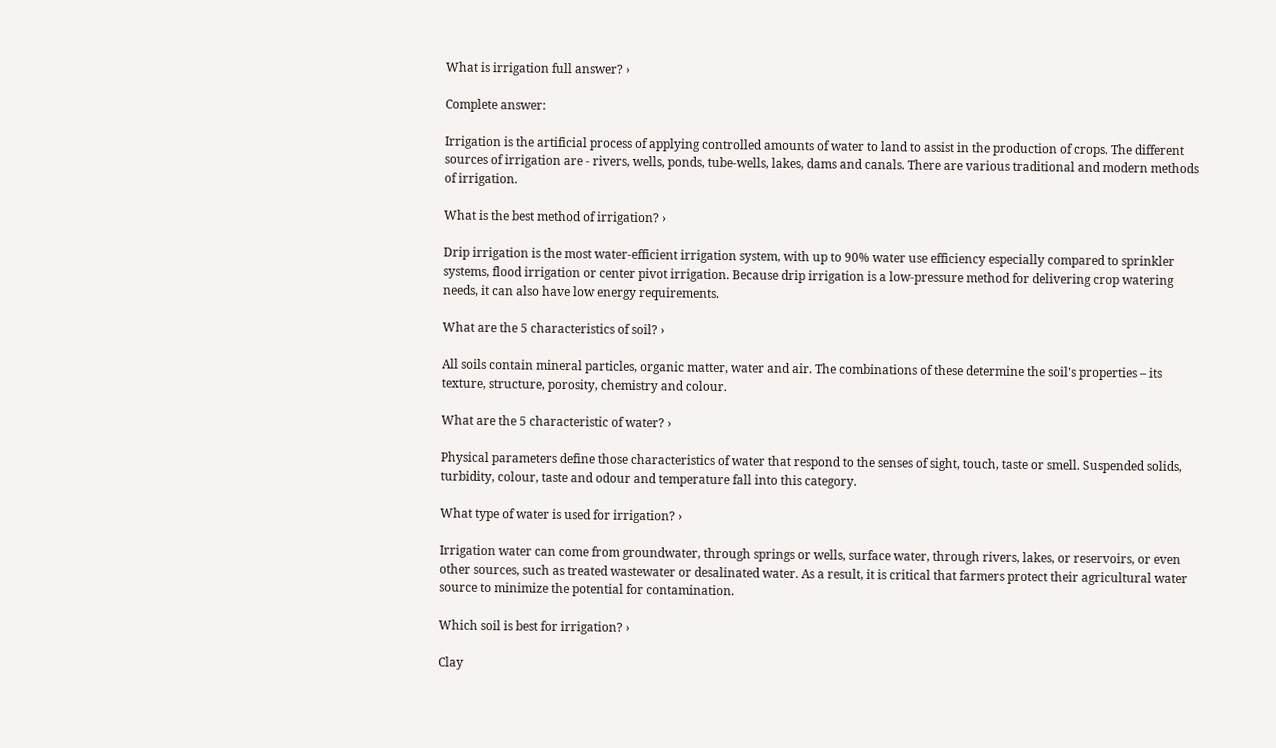What is irrigation full answer? ›

Complete answer:

Irrigation is the artificial process of applying controlled amounts of water to land to assist in the production of crops. The different sources of irrigation are - rivers, wells, ponds, tube-wells, lakes, dams and canals. There are various traditional and modern methods of irrigation.

What is the best method of irrigation? ›

Drip irrigation is the most water-efficient irrigation system, with up to 90% water use efficiency especially compared to sprinkler systems, flood irrigation or center pivot irrigation. Because drip irrigation is a low-pressure method for delivering crop watering needs, it can also have low energy requirements.

What are the 5 characteristics of soil? ›

All soils contain mineral particles, organic matter, water and air. The combinations of these determine the soil's properties – its texture, structure, porosity, chemistry and colour.

What are the 5 characteristic of water? ›

Physical parameters define those characteristics of water that respond to the senses of sight, touch, taste or smell. Suspended solids, turbidity, colour, taste and odour and temperature fall into this category.

What type of water is used for irrigation? ›

Irrigation water can come from groundwater, through springs or wells, surface water, through rivers, lakes, or reservoirs, or even other sources, such as treated wastewater or desalinated water. As a result, it is critical that farmers protect their agricultural water source to minimize the potential for contamination.

Which soil is best for irrigation? ›

Clay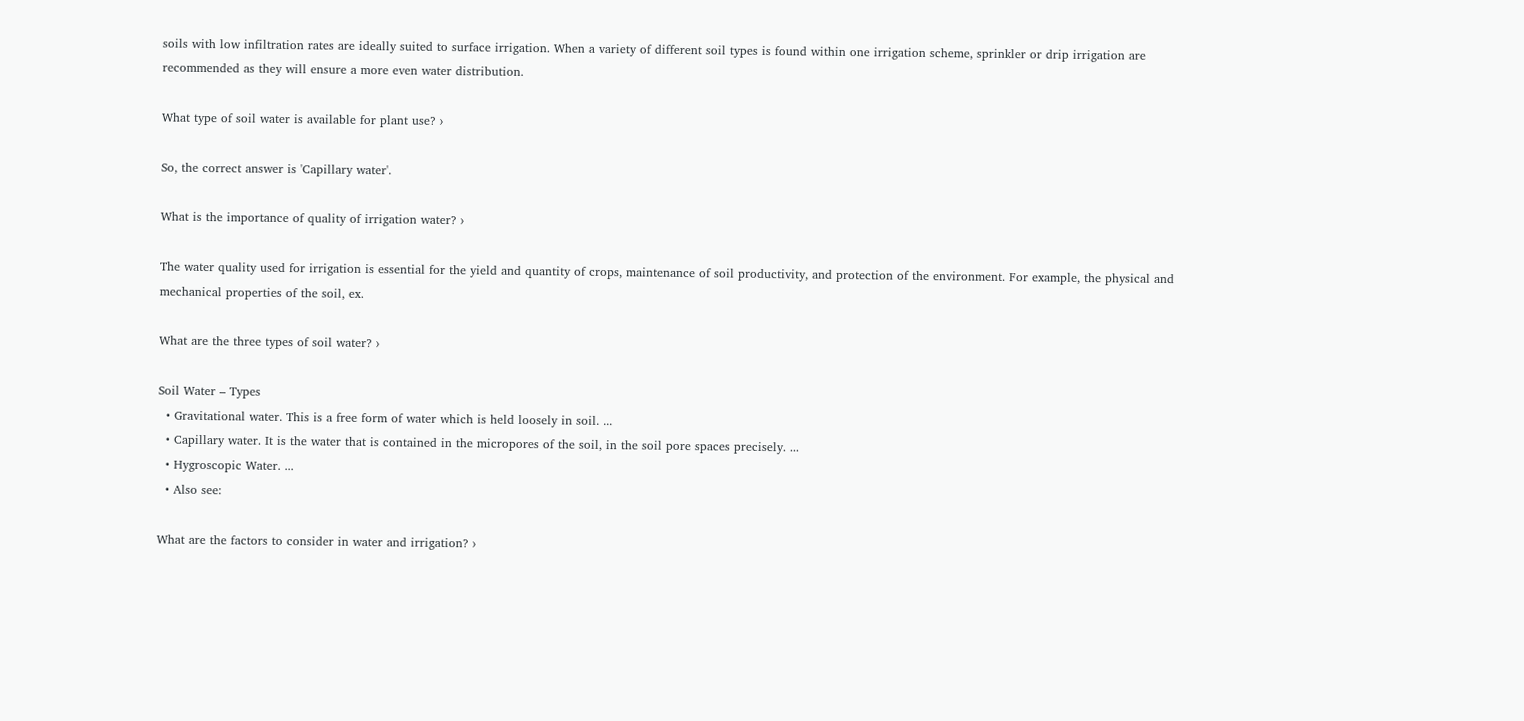soils with low infiltration rates are ideally suited to surface irrigation. When a variety of different soil types is found within one irrigation scheme, sprinkler or drip irrigation are recommended as they will ensure a more even water distribution.

What type of soil water is available for plant use? ›

So, the correct answer is 'Capillary water'.

What is the importance of quality of irrigation water? ›

The water quality used for irrigation is essential for the yield and quantity of crops, maintenance of soil productivity, and protection of the environment. For example, the physical and mechanical properties of the soil, ex.

What are the three types of soil water? ›

Soil Water – Types
  • Gravitational water. This is a free form of water which is held loosely in soil. ...
  • Capillary water. It is the water that is contained in the micropores of the soil, in the soil pore spaces precisely. ...
  • Hygroscopic Water. ...
  • Also see:

What are the factors to consider in water and irrigation? ›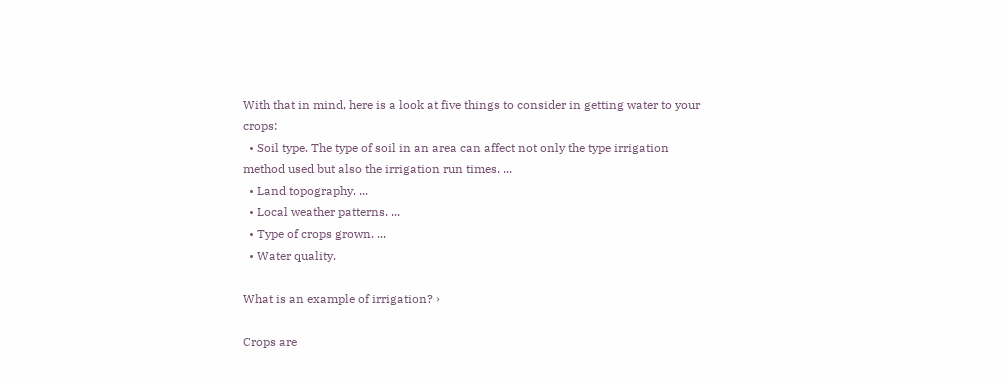With that in mind, here is a look at five things to consider in getting water to your crops:
  • Soil type. The type of soil in an area can affect not only the type irrigation method used but also the irrigation run times. ...
  • Land topography. ...
  • Local weather patterns. ...
  • Type of crops grown. ...
  • Water quality.

What is an example of irrigation? ›

Crops are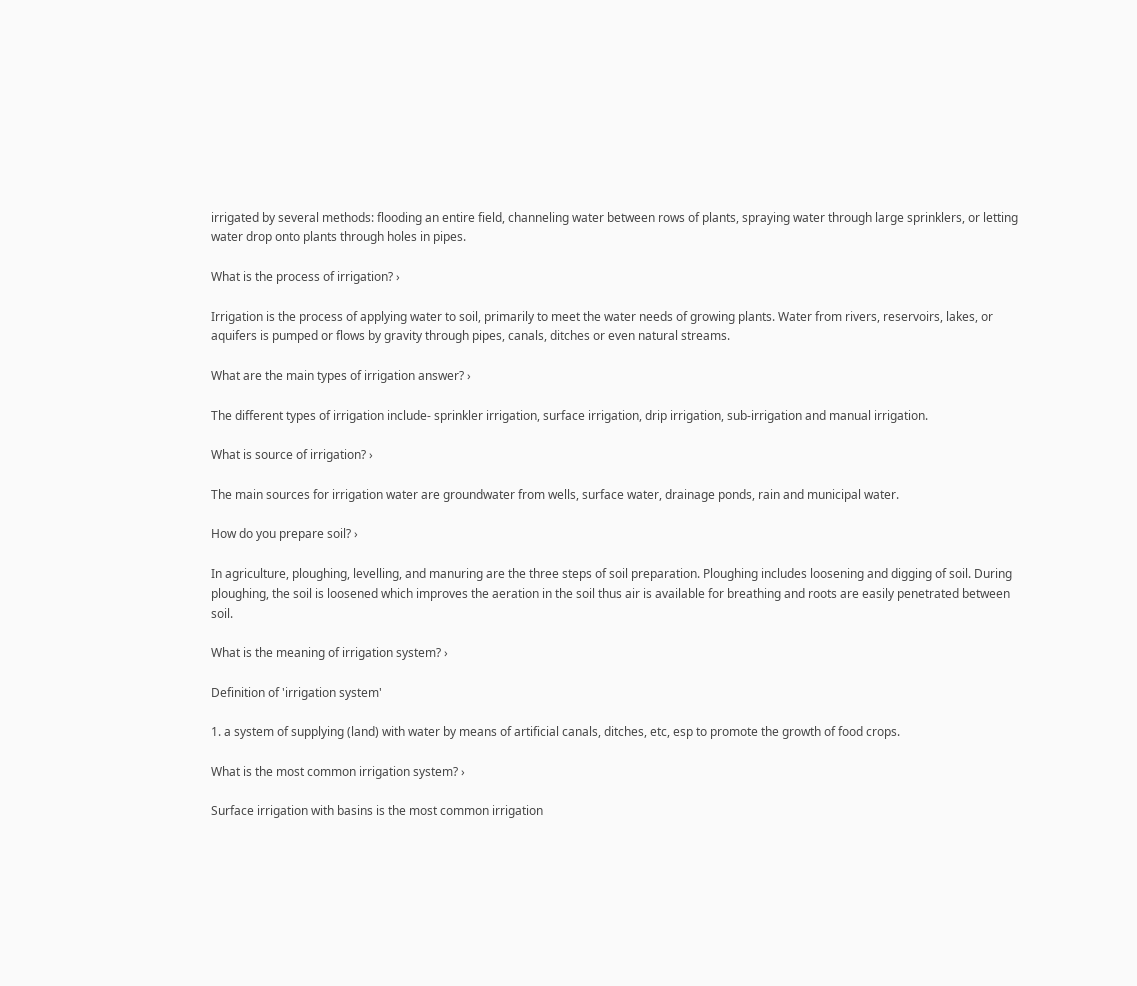irrigated by several methods: flooding an entire field, channeling water between rows of plants, spraying water through large sprinklers, or letting water drop onto plants through holes in pipes.

What is the process of irrigation? ›

Irrigation is the process of applying water to soil, primarily to meet the water needs of growing plants. Water from rivers, reservoirs, lakes, or aquifers is pumped or flows by gravity through pipes, canals, ditches or even natural streams.

What are the main types of irrigation answer? ›

The different types of irrigation include- sprinkler irrigation, surface irrigation, drip irrigation, sub-irrigation and manual irrigation.

What is source of irrigation? ›

The main sources for irrigation water are groundwater from wells, surface water, drainage ponds, rain and municipal water.

How do you prepare soil? ›

In agriculture, ploughing, levelling, and manuring are the three steps of soil preparation. Ploughing includes loosening and digging of soil. During ploughing, the soil is loosened which improves the aeration in the soil thus air is available for breathing and roots are easily penetrated between soil.

What is the meaning of irrigation system? ›

Definition of 'irrigation system'

1. a system of supplying (land) with water by means of artificial canals, ditches, etc, esp to promote the growth of food crops.

What is the most common irrigation system? ›

Surface irrigation with basins is the most common irrigation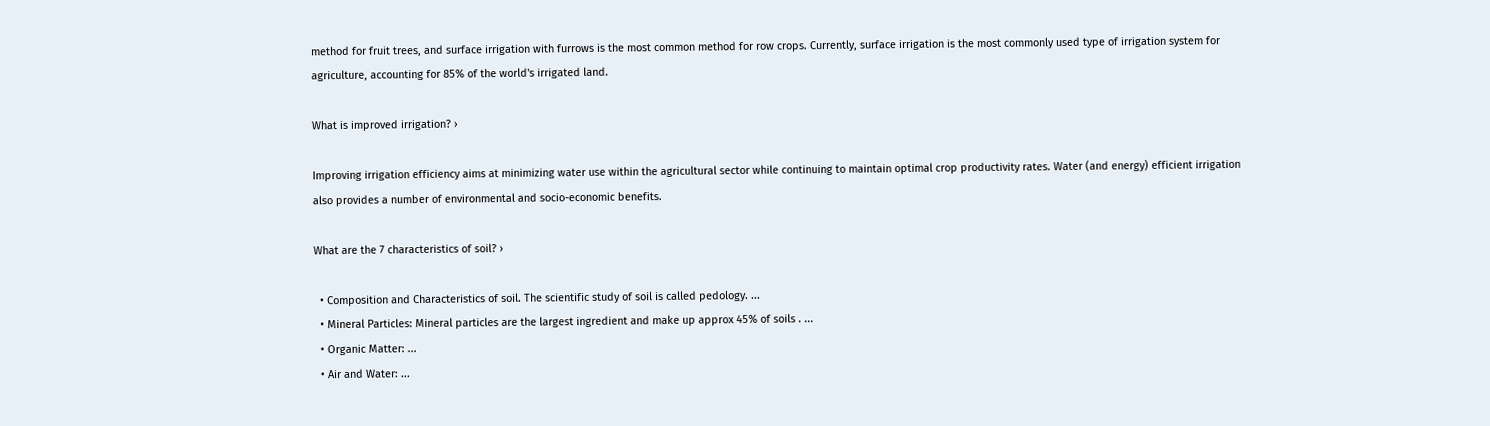method for fruit trees, and surface irrigation with furrows is the most common method for row crops. Currently, surface irrigation is the most commonly used type of irrigation system for agriculture, accounting for 85% of the world's irrigated land.

What is improved irrigation? ›

Improving irrigation efficiency aims at minimizing water use within the agricultural sector while continuing to maintain optimal crop productivity rates. Water (and energy) efficient irrigation also provides a number of environmental and socio-economic benefits.

What are the 7 characteristics of soil? ›

  • Composition and Characteristics of soil. The scientific study of soil is called pedology. ...
  • Mineral Particles: Mineral particles are the largest ingredient and make up approx 45% of soils . ...
  • Organic Matter: ...
  • Air and Water: ...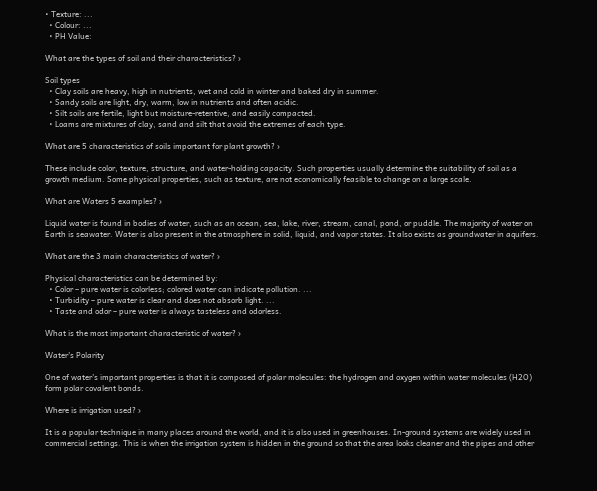• Texture: ...
  • Colour: ...
  • PH Value:

What are the types of soil and their characteristics? ›

Soil types
  • Clay soils are heavy, high in nutrients, wet and cold in winter and baked dry in summer.
  • Sandy soils are light, dry, warm, low in nutrients and often acidic.
  • Silt soils are fertile, light but moisture-retentive, and easily compacted.
  • Loams are mixtures of clay, sand and silt that avoid the extremes of each type.

What are 5 characteristics of soils important for plant growth? ›

These include color, texture, structure, and water-holding capacity. Such properties usually determine the suitability of soil as a growth medium. Some physical properties, such as texture, are not economically feasible to change on a large scale.

What are Waters 5 examples? ›

Liquid water is found in bodies of water, such as an ocean, sea, lake, river, stream, canal, pond, or puddle. The majority of water on Earth is seawater. Water is also present in the atmosphere in solid, liquid, and vapor states. It also exists as groundwater in aquifers.

What are the 3 main characteristics of water? ›

Physical characteristics can be determined by:
  • Color – pure water is colorless; colored water can indicate pollution. ...
  • Turbidity – pure water is clear and does not absorb light. ...
  • Taste and odor – pure water is always tasteless and odorless.

What is the most important characteristic of water? ›

Water's Polarity

One of water's important properties is that it is composed of polar molecules: the hydrogen and oxygen within water molecules (H2O) form polar covalent bonds.

Where is irrigation used? ›

It is a popular technique in many places around the world, and it is also used in greenhouses. In-ground systems are widely used in commercial settings. This is when the irrigation system is hidden in the ground so that the area looks cleaner and the pipes and other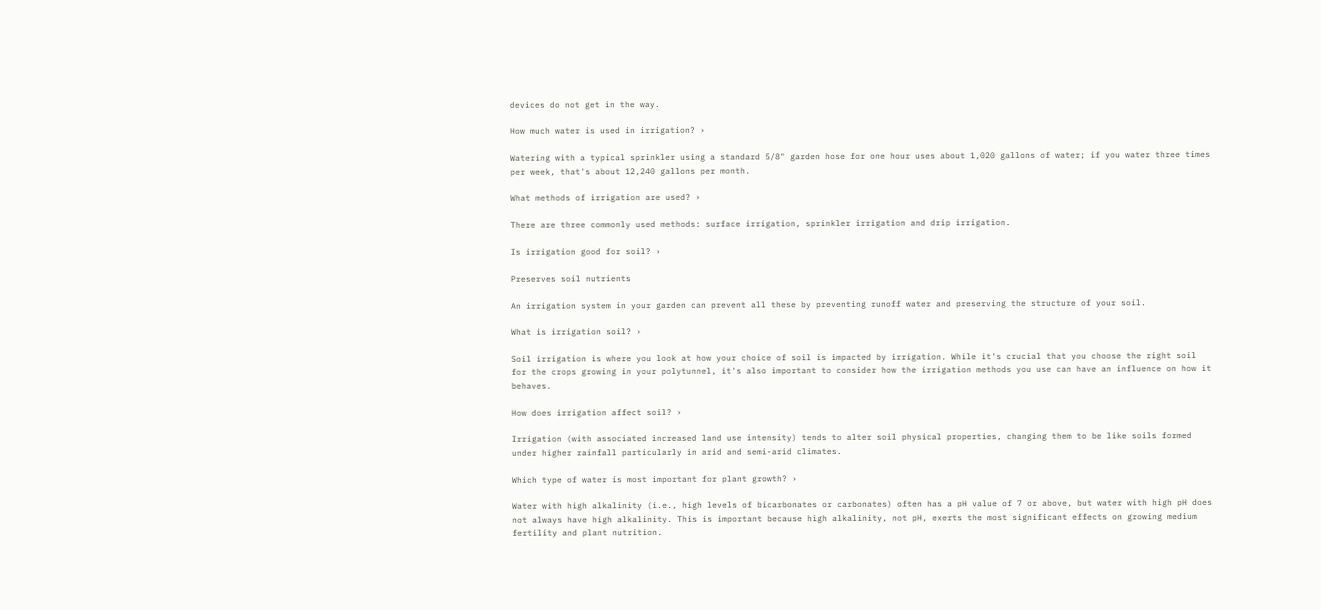devices do not get in the way.

How much water is used in irrigation? ›

Watering with a typical sprinkler using a standard 5/8" garden hose for one hour uses about 1,020 gallons of water; if you water three times per week, that's about 12,240 gallons per month.

What methods of irrigation are used? ›

There are three commonly used methods: surface irrigation, sprinkler irrigation and drip irrigation.

Is irrigation good for soil? ›

Preserves soil nutrients

An irrigation system in your garden can prevent all these by preventing runoff water and preserving the structure of your soil.

What is irrigation soil? ›

Soil irrigation is where you look at how your choice of soil is impacted by irrigation. While it's crucial that you choose the right soil for the crops growing in your polytunnel, it's also important to consider how the irrigation methods you use can have an influence on how it behaves.

How does irrigation affect soil? ›

Irrigation (with associated increased land use intensity) tends to alter soil physical properties, changing them to be like soils formed under higher rainfall particularly in arid and semi-arid climates.

Which type of water is most important for plant growth? ›

Water with high alkalinity (i.e., high levels of bicarbonates or carbonates) often has a pH value of 7 or above, but water with high pH does not always have high alkalinity. This is important because high alkalinity, not pH, exerts the most significant effects on growing medium fertility and plant nutrition.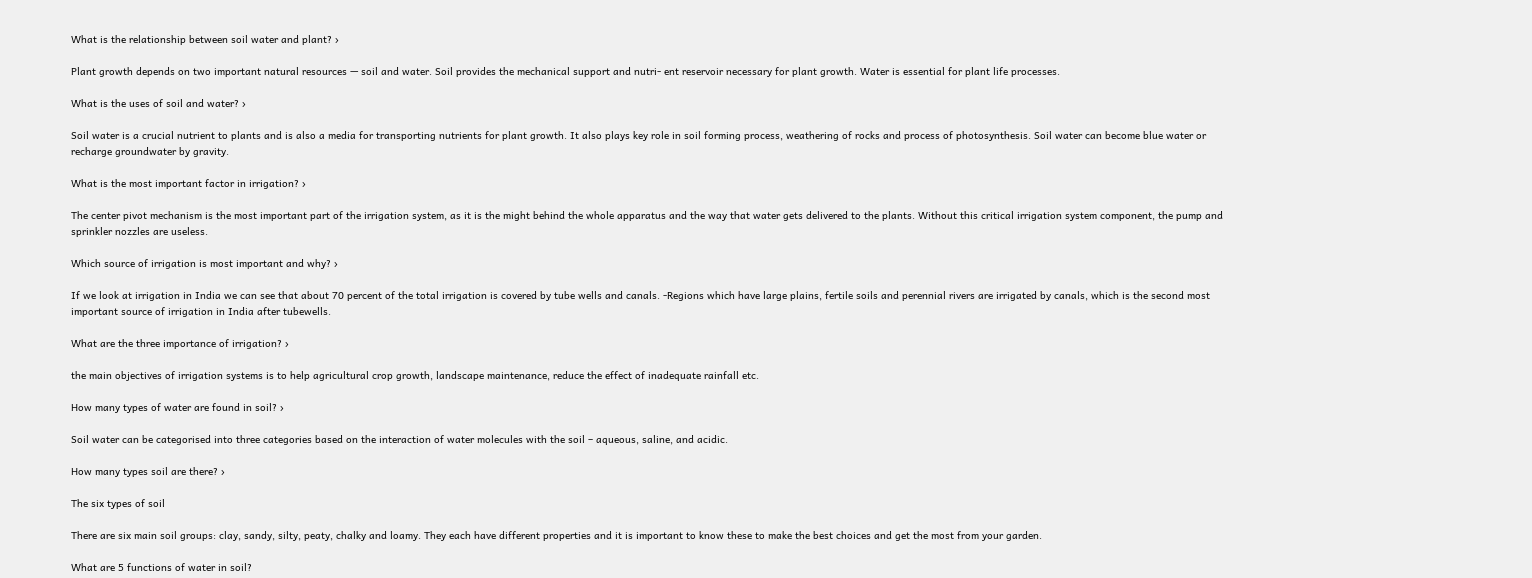What is the relationship between soil water and plant? ›

Plant growth depends on two important natural resources — soil and water. Soil provides the mechanical support and nutri- ent reservoir necessary for plant growth. Water is essential for plant life processes.

What is the uses of soil and water? ›

Soil water is a crucial nutrient to plants and is also a media for transporting nutrients for plant growth. It also plays key role in soil forming process, weathering of rocks and process of photosynthesis. Soil water can become blue water or recharge groundwater by gravity.

What is the most important factor in irrigation? ›

The center pivot mechanism is the most important part of the irrigation system, as it is the might behind the whole apparatus and the way that water gets delivered to the plants. Without this critical irrigation system component, the pump and sprinkler nozzles are useless.

Which source of irrigation is most important and why? ›

If we look at irrigation in India we can see that about 70 percent of the total irrigation is covered by tube wells and canals. -Regions which have large plains, fertile soils and perennial rivers are irrigated by canals, which is the second most important source of irrigation in India after tubewells.

What are the three importance of irrigation? ›

the main objectives of irrigation systems is to help agricultural crop growth, landscape maintenance, reduce the effect of inadequate rainfall etc.

How many types of water are found in soil? ›

Soil water can be categorised into three categories based on the interaction of water molecules with the soil – aqueous, saline, and acidic.

How many types soil are there? ›

The six types of soil

There are six main soil groups: clay, sandy, silty, peaty, chalky and loamy. They each have different properties and it is important to know these to make the best choices and get the most from your garden.

What are 5 functions of water in soil?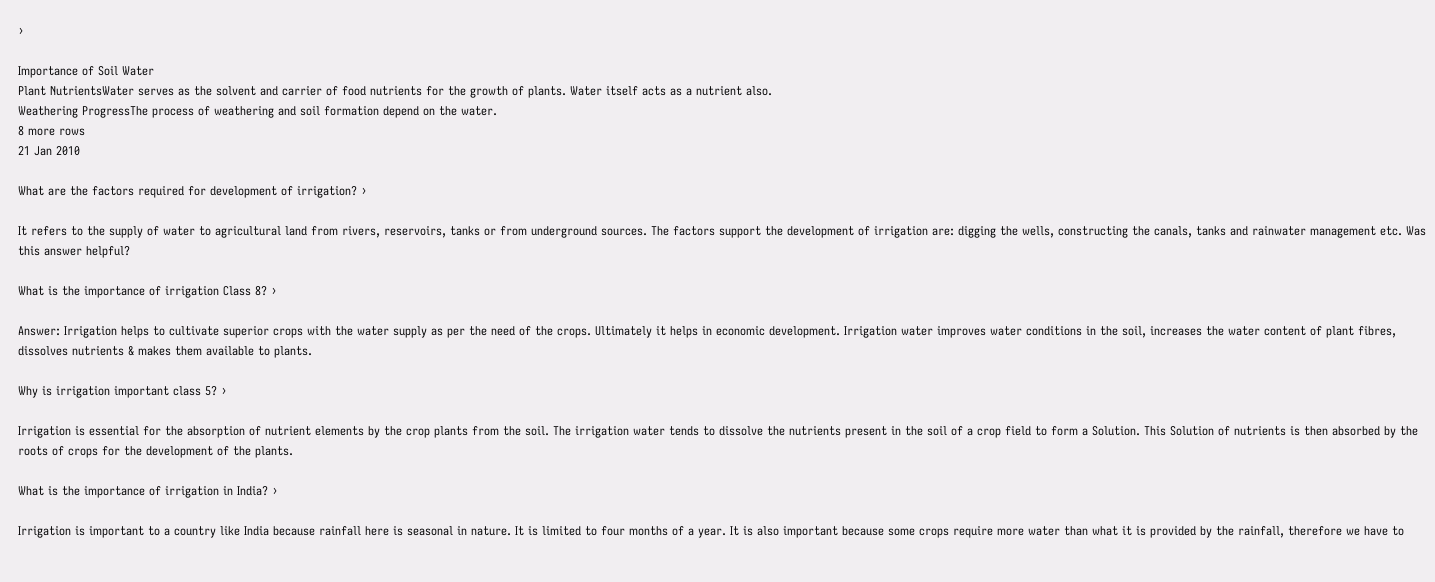›

Importance of Soil Water
Plant NutrientsWater serves as the solvent and carrier of food nutrients for the growth of plants. Water itself acts as a nutrient also.
Weathering ProgressThe process of weathering and soil formation depend on the water.
8 more rows
21 Jan 2010

What are the factors required for development of irrigation? ›

It refers to the supply of water to agricultural land from rivers, reservoirs, tanks or from underground sources. The factors support the development of irrigation are: digging the wells, constructing the canals, tanks and rainwater management etc. Was this answer helpful?

What is the importance of irrigation Class 8? ›

Answer: Irrigation helps to cultivate superior crops with the water supply as per the need of the crops. Ultimately it helps in economic development. Irrigation water improves water conditions in the soil, increases the water content of plant fibres, dissolves nutrients & makes them available to plants.

Why is irrigation important class 5? ›

Irrigation is essential for the absorption of nutrient elements by the crop plants from the soil. The irrigation water tends to dissolve the nutrients present in the soil of a crop field to form a Solution. This Solution of nutrients is then absorbed by the roots of crops for the development of the plants.

What is the importance of irrigation in India? ›

Irrigation is important to a country like India because rainfall here is seasonal in nature. It is limited to four months of a year. It is also important because some crops require more water than what it is provided by the rainfall, therefore we have to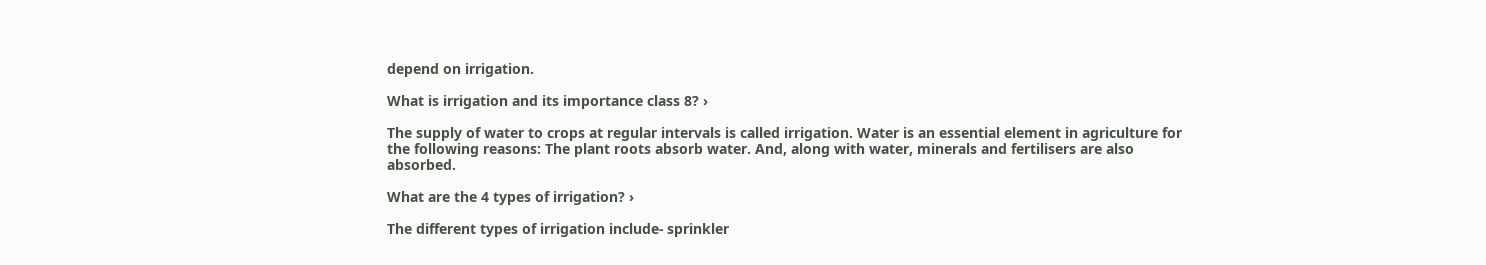depend on irrigation.

What is irrigation and its importance class 8? ›

The supply of water to crops at regular intervals is called irrigation. Water is an essential element in agriculture for the following reasons: The plant roots absorb water. And, along with water, minerals and fertilisers are also absorbed.

What are the 4 types of irrigation? ›

The different types of irrigation include- sprinkler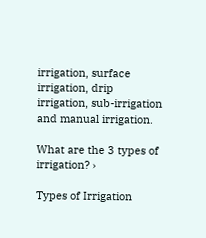irrigation, surface irrigation, drip irrigation, sub-irrigation and manual irrigation.

What are the 3 types of irrigation? ›

Types of Irrigation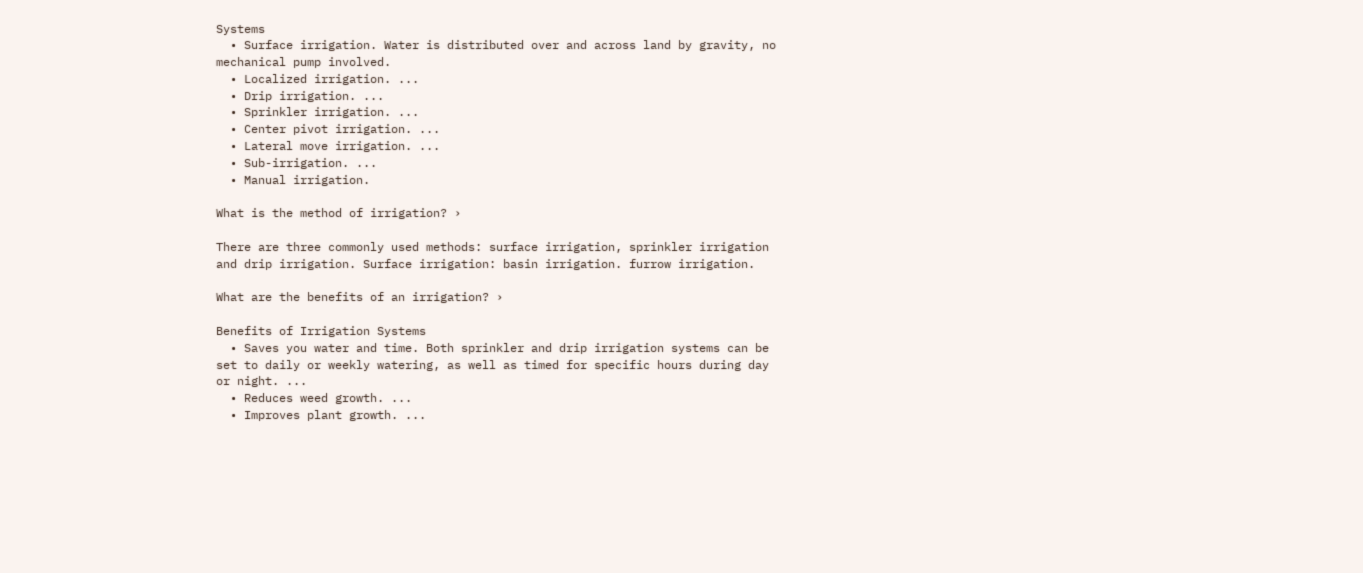Systems
  • Surface irrigation. Water is distributed over and across land by gravity, no mechanical pump involved.
  • Localized irrigation. ...
  • Drip irrigation. ...
  • Sprinkler irrigation. ...
  • Center pivot irrigation. ...
  • Lateral move irrigation. ...
  • Sub-irrigation. ...
  • Manual irrigation.

What is the method of irrigation? ›

There are three commonly used methods: surface irrigation, sprinkler irrigation and drip irrigation. Surface irrigation: basin irrigation. furrow irrigation.

What are the benefits of an irrigation? ›

Benefits of Irrigation Systems
  • Saves you water and time. Both sprinkler and drip irrigation systems can be set to daily or weekly watering, as well as timed for specific hours during day or night. ...
  • Reduces weed growth. ...
  • Improves plant growth. ...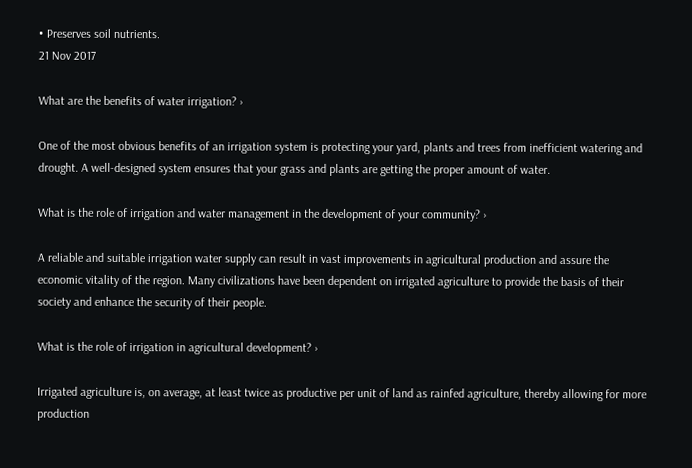• Preserves soil nutrients.
21 Nov 2017

What are the benefits of water irrigation? ›

One of the most obvious benefits of an irrigation system is protecting your yard, plants and trees from inefficient watering and drought. A well-designed system ensures that your grass and plants are getting the proper amount of water.

What is the role of irrigation and water management in the development of your community? ›

A reliable and suitable irrigation water supply can result in vast improvements in agricultural production and assure the economic vitality of the region. Many civilizations have been dependent on irrigated agriculture to provide the basis of their society and enhance the security of their people.

What is the role of irrigation in agricultural development? ›

Irrigated agriculture is, on average, at least twice as productive per unit of land as rainfed agriculture, thereby allowing for more production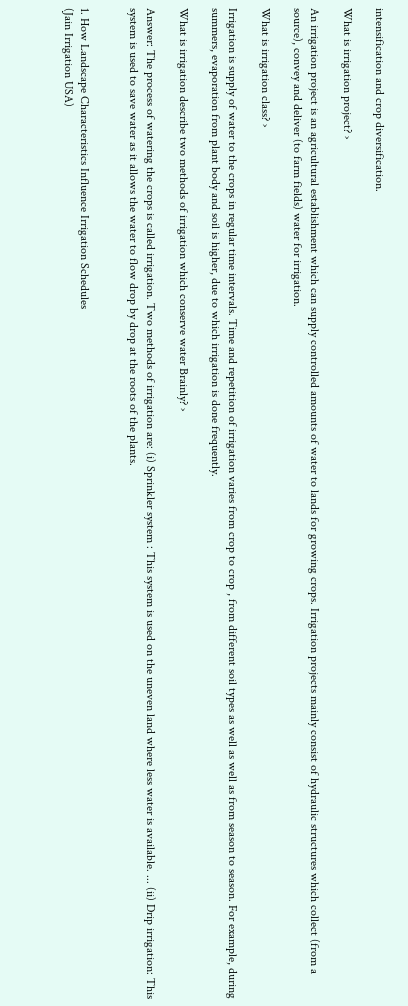intensification and crop diversification.

What is irrigation project? ›

An irrigation project is an agricultural establishment which can supply controlled amounts of water to lands for growing crops. Irrigation projects mainly consist of hydraulic structures which collect (from a source), convey and deliver (to farm fields) water for irrigation.

What is irrigation class? ›

Irrigation is supply of water to the crops in regular time intervals. Time and repetition of irrigation varies from crop to crop , from different soil types as well as well as from season to season. For example, during summers, evaporation from plant body and soil is higher, due to which irrigation is done frequently.

What is irrigation describe two methods of irrigation which conserve water Brainly? ›

Answer: The process of watering the crops is called irrigation. Two methods of irrigation are: (i) Sprinkler system : This system is used on the uneven land where less water is available. ... (ii) Drip irrigation: This system is used to save water as it allows the water to flow drop by drop at the roots of the plants.


1. How Landscape Characteristics Influence Irrigation Schedules
(Jain Irrigation USA)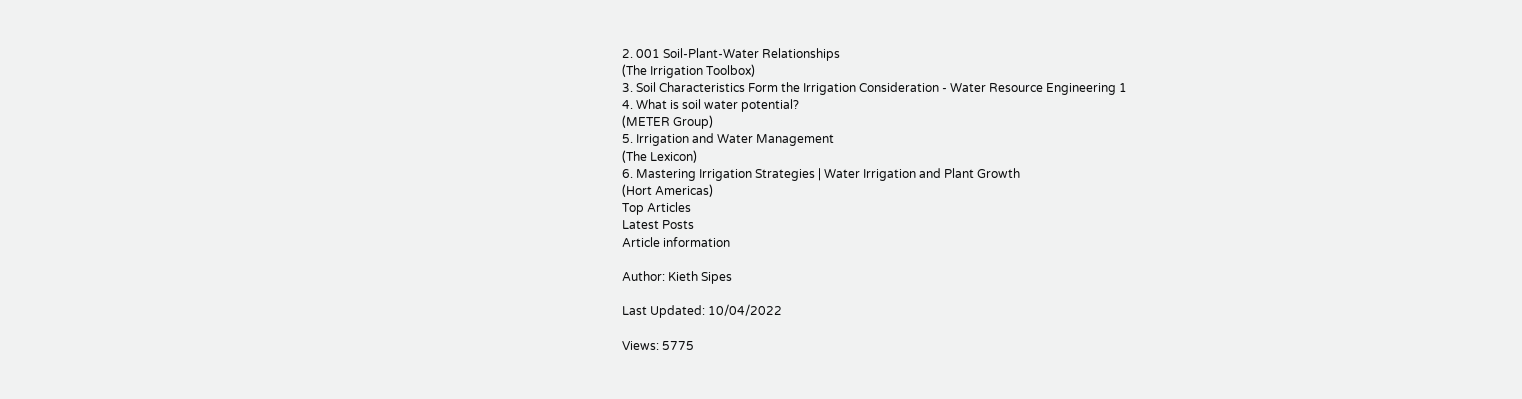2. 001 Soil-Plant-Water Relationships
(The Irrigation Toolbox)
3. Soil Characteristics Form the Irrigation Consideration - Water Resource Engineering 1
4. What is soil water potential?
(METER Group)
5. Irrigation and Water Management
(The Lexicon)
6. Mastering Irrigation Strategies | Water Irrigation and Plant Growth
(Hort Americas)
Top Articles
Latest Posts
Article information

Author: Kieth Sipes

Last Updated: 10/04/2022

Views: 5775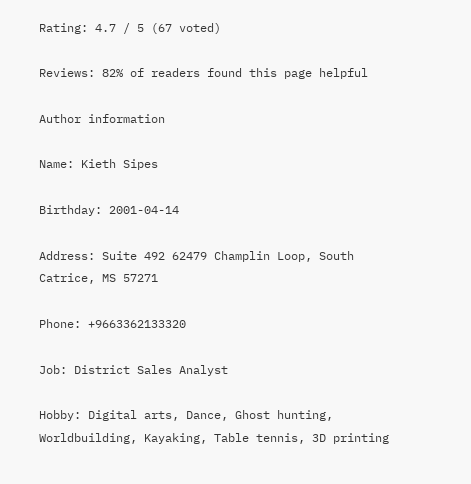Rating: 4.7 / 5 (67 voted)

Reviews: 82% of readers found this page helpful

Author information

Name: Kieth Sipes

Birthday: 2001-04-14

Address: Suite 492 62479 Champlin Loop, South Catrice, MS 57271

Phone: +9663362133320

Job: District Sales Analyst

Hobby: Digital arts, Dance, Ghost hunting, Worldbuilding, Kayaking, Table tennis, 3D printing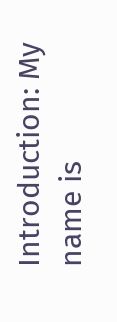Introduction: My name is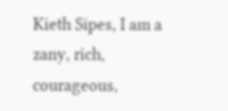Kieth Sipes, I am a zany, rich, courageous,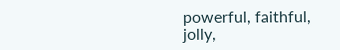powerful, faithful, jolly,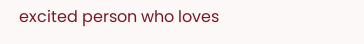excited person who loves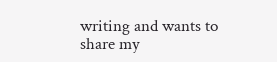writing and wants to share my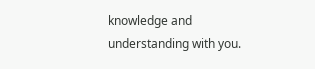knowledge and understanding with you.